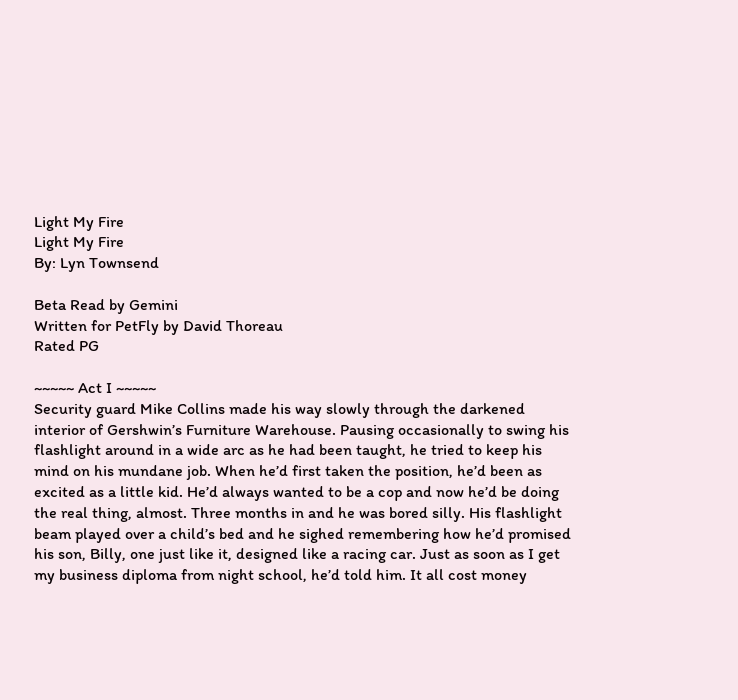Light My Fire
Light My Fire
By: Lyn Townsend

Beta Read by Gemini
Written for PetFly by David Thoreau
Rated PG

~~~~~ Act I ~~~~~
Security guard Mike Collins made his way slowly through the darkened interior of Gershwin’s Furniture Warehouse. Pausing occasionally to swing his flashlight around in a wide arc as he had been taught, he tried to keep his mind on his mundane job. When he’d first taken the position, he’d been as excited as a little kid. He’d always wanted to be a cop and now he’d be doing the real thing, almost. Three months in and he was bored silly. His flashlight beam played over a child’s bed and he sighed remembering how he’d promised his son, Billy, one just like it, designed like a racing car. Just as soon as I get my business diploma from night school, he’d told him. It all cost money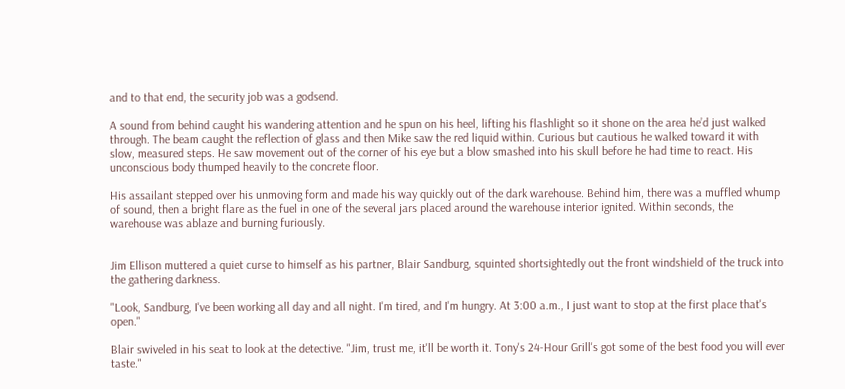and to that end, the security job was a godsend.

A sound from behind caught his wandering attention and he spun on his heel, lifting his flashlight so it shone on the area he’d just walked through. The beam caught the reflection of glass and then Mike saw the red liquid within. Curious but cautious he walked toward it with slow, measured steps. He saw movement out of the corner of his eye but a blow smashed into his skull before he had time to react. His unconscious body thumped heavily to the concrete floor.

His assailant stepped over his unmoving form and made his way quickly out of the dark warehouse. Behind him, there was a muffled whump of sound, then a bright flare as the fuel in one of the several jars placed around the warehouse interior ignited. Within seconds, the warehouse was ablaze and burning furiously.


Jim Ellison muttered a quiet curse to himself as his partner, Blair Sandburg, squinted shortsightedly out the front windshield of the truck into the gathering darkness.

"Look, Sandburg, I've been working all day and all night. I'm tired, and I'm hungry. At 3:00 a.m., I just want to stop at the first place that's open."

Blair swiveled in his seat to look at the detective. "Jim, trust me, it'll be worth it. Tony's 24-Hour Grill's got some of the best food you will ever taste."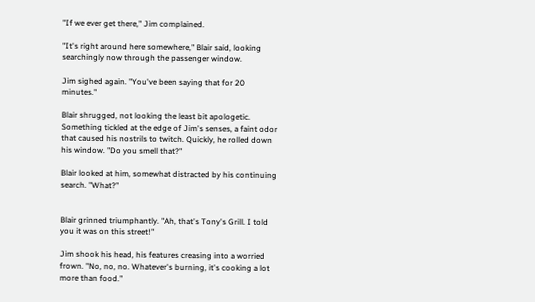"If we ever get there," Jim complained.

"It's right around here somewhere," Blair said, looking searchingly now through the passenger window.

Jim sighed again. "You've been saying that for 20 minutes."

Blair shrugged, not looking the least bit apologetic. Something tickled at the edge of Jim's senses, a faint odor that caused his nostrils to twitch. Quickly, he rolled down his window. "Do you smell that?"

Blair looked at him, somewhat distracted by his continuing search. "What?"


Blair grinned triumphantly. "Ah, that's Tony's Grill. I told you it was on this street!"

Jim shook his head, his features creasing into a worried frown. "No, no, no. Whatever's burning, it's cooking a lot more than food."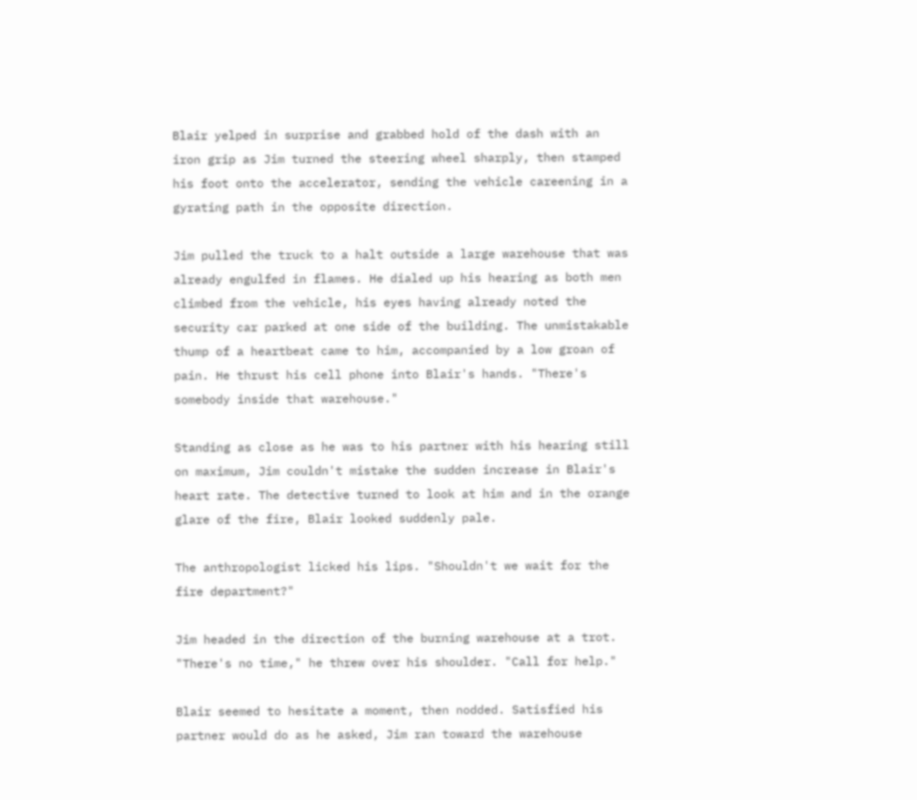Blair yelped in surprise and grabbed hold of the dash with an iron grip as Jim turned the steering wheel sharply, then stamped his foot onto the accelerator, sending the vehicle careening in a gyrating path in the opposite direction.

Jim pulled the truck to a halt outside a large warehouse that was already engulfed in flames. He dialed up his hearing as both men climbed from the vehicle, his eyes having already noted the security car parked at one side of the building. The unmistakable thump of a heartbeat came to him, accompanied by a low groan of pain. He thrust his cell phone into Blair's hands. "There's somebody inside that warehouse."

Standing as close as he was to his partner with his hearing still on maximum, Jim couldn't mistake the sudden increase in Blair's heart rate. The detective turned to look at him and in the orange glare of the fire, Blair looked suddenly pale.

The anthropologist licked his lips. "Shouldn't we wait for the fire department?"

Jim headed in the direction of the burning warehouse at a trot. "There's no time," he threw over his shoulder. "Call for help."

Blair seemed to hesitate a moment, then nodded. Satisfied his partner would do as he asked, Jim ran toward the warehouse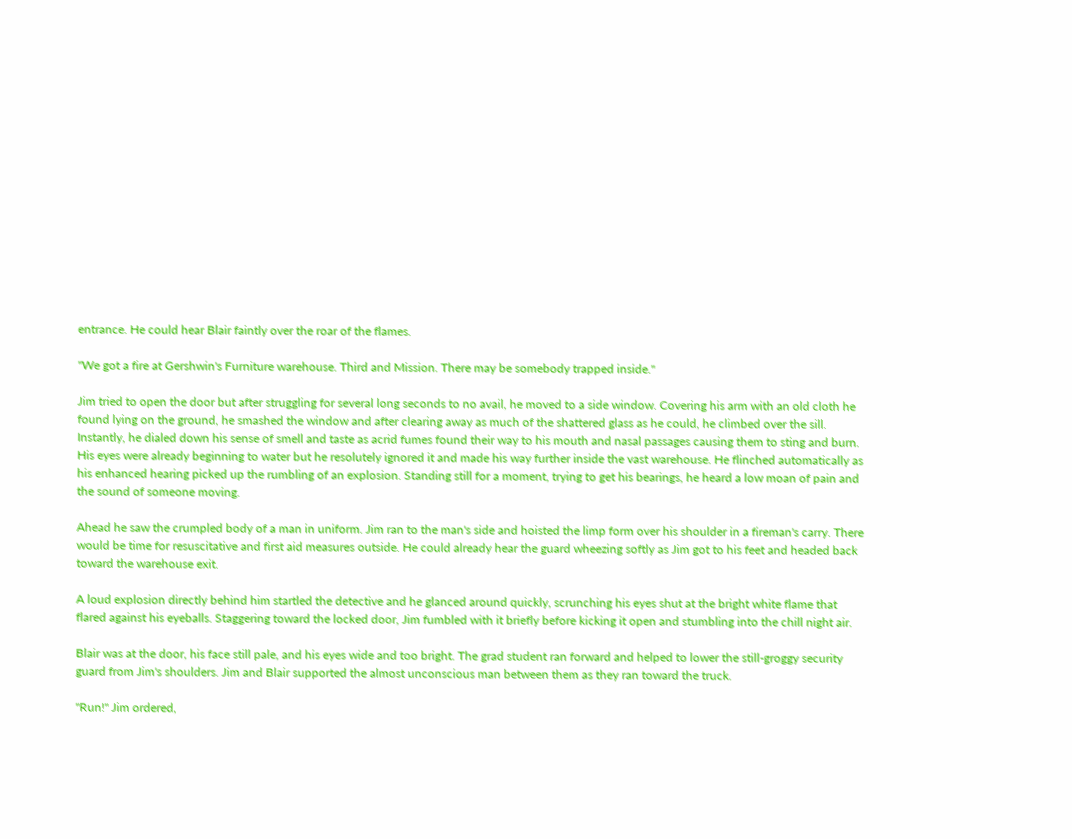entrance. He could hear Blair faintly over the roar of the flames.

"We got a fire at Gershwin's Furniture warehouse. Third and Mission. There may be somebody trapped inside."

Jim tried to open the door but after struggling for several long seconds to no avail, he moved to a side window. Covering his arm with an old cloth he found lying on the ground, he smashed the window and after clearing away as much of the shattered glass as he could, he climbed over the sill. Instantly, he dialed down his sense of smell and taste as acrid fumes found their way to his mouth and nasal passages causing them to sting and burn. His eyes were already beginning to water but he resolutely ignored it and made his way further inside the vast warehouse. He flinched automatically as his enhanced hearing picked up the rumbling of an explosion. Standing still for a moment, trying to get his bearings, he heard a low moan of pain and the sound of someone moving.

Ahead he saw the crumpled body of a man in uniform. Jim ran to the man's side and hoisted the limp form over his shoulder in a fireman's carry. There would be time for resuscitative and first aid measures outside. He could already hear the guard wheezing softly as Jim got to his feet and headed back toward the warehouse exit.

A loud explosion directly behind him startled the detective and he glanced around quickly, scrunching his eyes shut at the bright white flame that flared against his eyeballs. Staggering toward the locked door, Jim fumbled with it briefly before kicking it open and stumbling into the chill night air.

Blair was at the door, his face still pale, and his eyes wide and too bright. The grad student ran forward and helped to lower the still-groggy security guard from Jim's shoulders. Jim and Blair supported the almost unconscious man between them as they ran toward the truck.

"Run!" Jim ordered,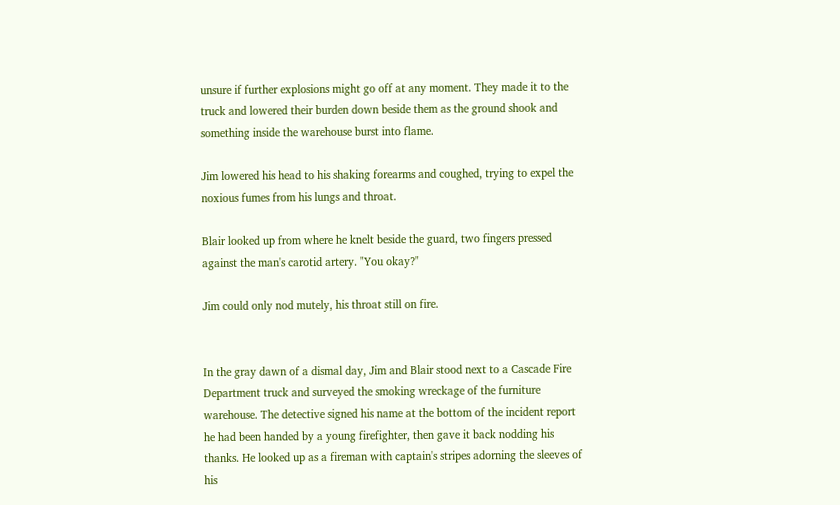unsure if further explosions might go off at any moment. They made it to the truck and lowered their burden down beside them as the ground shook and something inside the warehouse burst into flame.

Jim lowered his head to his shaking forearms and coughed, trying to expel the noxious fumes from his lungs and throat.

Blair looked up from where he knelt beside the guard, two fingers pressed against the man's carotid artery. "You okay?"

Jim could only nod mutely, his throat still on fire.


In the gray dawn of a dismal day, Jim and Blair stood next to a Cascade Fire Department truck and surveyed the smoking wreckage of the furniture warehouse. The detective signed his name at the bottom of the incident report he had been handed by a young firefighter, then gave it back nodding his thanks. He looked up as a fireman with captain's stripes adorning the sleeves of his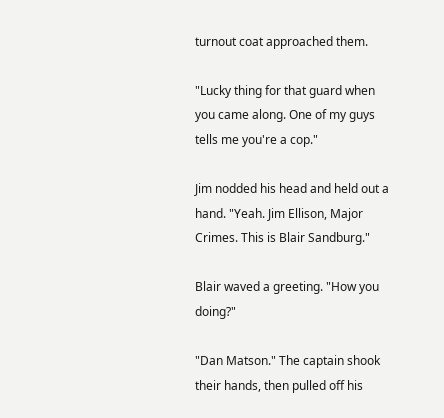turnout coat approached them.

"Lucky thing for that guard when you came along. One of my guys tells me you're a cop."

Jim nodded his head and held out a hand. "Yeah. Jim Ellison, Major Crimes. This is Blair Sandburg."

Blair waved a greeting. "How you doing?"

"Dan Matson." The captain shook their hands, then pulled off his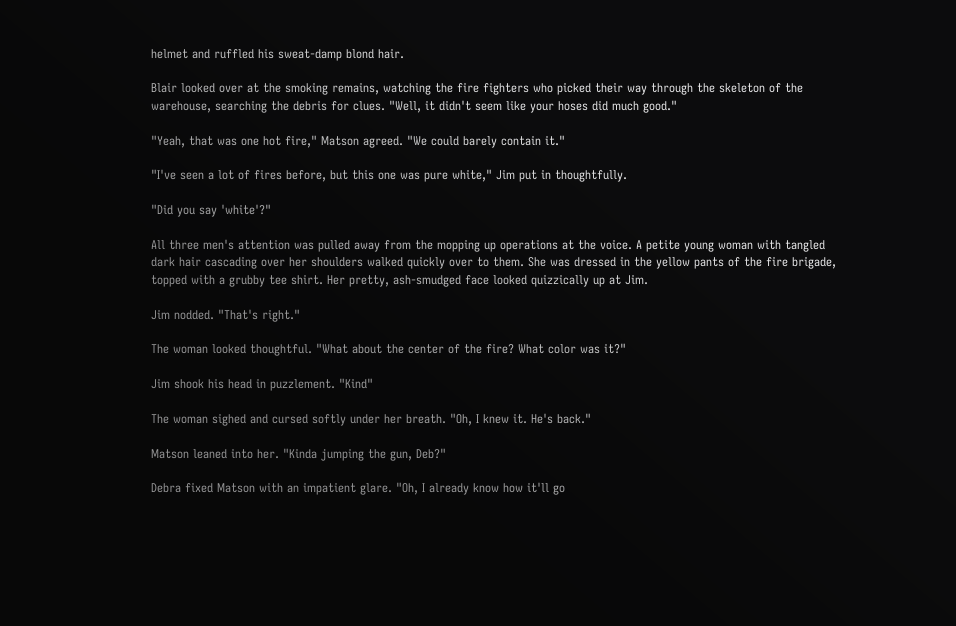helmet and ruffled his sweat-damp blond hair.

Blair looked over at the smoking remains, watching the fire fighters who picked their way through the skeleton of the warehouse, searching the debris for clues. "Well, it didn't seem like your hoses did much good."

"Yeah, that was one hot fire," Matson agreed. "We could barely contain it."

"I've seen a lot of fires before, but this one was pure white," Jim put in thoughtfully.

"Did you say 'white'?"

All three men's attention was pulled away from the mopping up operations at the voice. A petite young woman with tangled dark hair cascading over her shoulders walked quickly over to them. She was dressed in the yellow pants of the fire brigade, topped with a grubby tee shirt. Her pretty, ash-smudged face looked quizzically up at Jim.

Jim nodded. "That's right."

The woman looked thoughtful. "What about the center of the fire? What color was it?"

Jim shook his head in puzzlement. "Kind"

The woman sighed and cursed softly under her breath. "Oh, I knew it. He's back."

Matson leaned into her. "Kinda jumping the gun, Deb?"

Debra fixed Matson with an impatient glare. "Oh, I already know how it'll go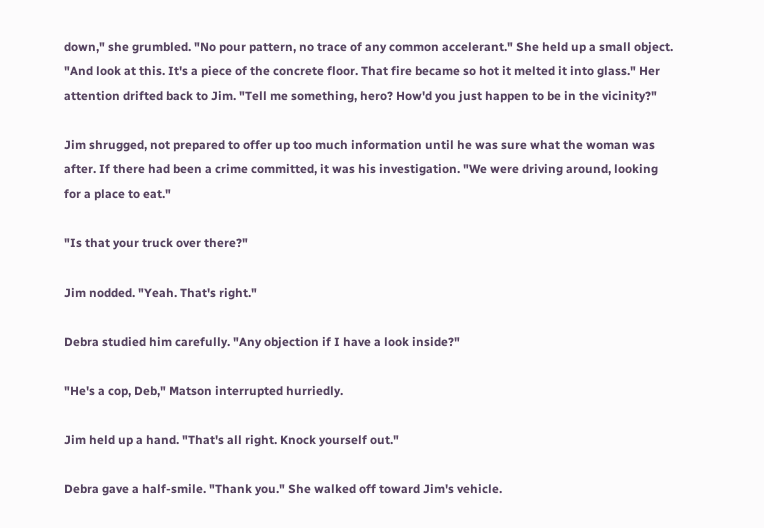down," she grumbled. "No pour pattern, no trace of any common accelerant." She held up a small object. "And look at this. It's a piece of the concrete floor. That fire became so hot it melted it into glass." Her attention drifted back to Jim. "Tell me something, hero? How'd you just happen to be in the vicinity?"

Jim shrugged, not prepared to offer up too much information until he was sure what the woman was after. If there had been a crime committed, it was his investigation. "We were driving around, looking for a place to eat."

"Is that your truck over there?"

Jim nodded. "Yeah. That's right."

Debra studied him carefully. "Any objection if I have a look inside?"

"He's a cop, Deb," Matson interrupted hurriedly.

Jim held up a hand. "That's all right. Knock yourself out."

Debra gave a half-smile. "Thank you." She walked off toward Jim's vehicle.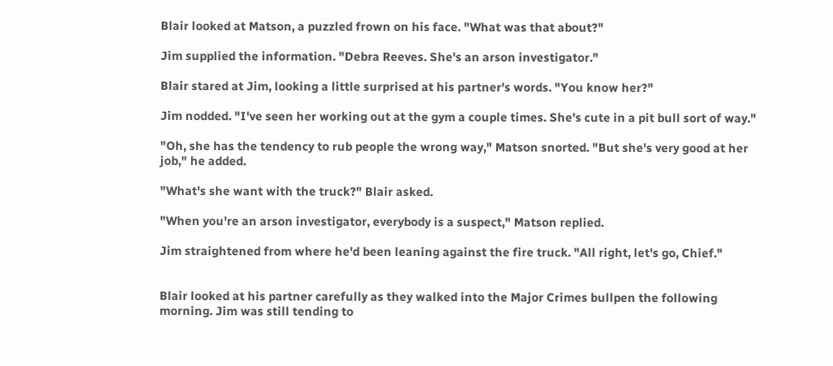Blair looked at Matson, a puzzled frown on his face. "What was that about?"

Jim supplied the information. "Debra Reeves. She's an arson investigator."

Blair stared at Jim, looking a little surprised at his partner's words. "You know her?"

Jim nodded. "I've seen her working out at the gym a couple times. She's cute in a pit bull sort of way."

"Oh, she has the tendency to rub people the wrong way," Matson snorted. "But she's very good at her job," he added.

"What's she want with the truck?" Blair asked.

"When you're an arson investigator, everybody is a suspect," Matson replied.

Jim straightened from where he'd been leaning against the fire truck. "All right, let's go, Chief."


Blair looked at his partner carefully as they walked into the Major Crimes bullpen the following morning. Jim was still tending to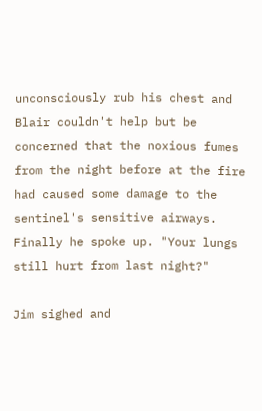unconsciously rub his chest and Blair couldn't help but be concerned that the noxious fumes from the night before at the fire had caused some damage to the sentinel's sensitive airways. Finally he spoke up. "Your lungs still hurt from last night?"

Jim sighed and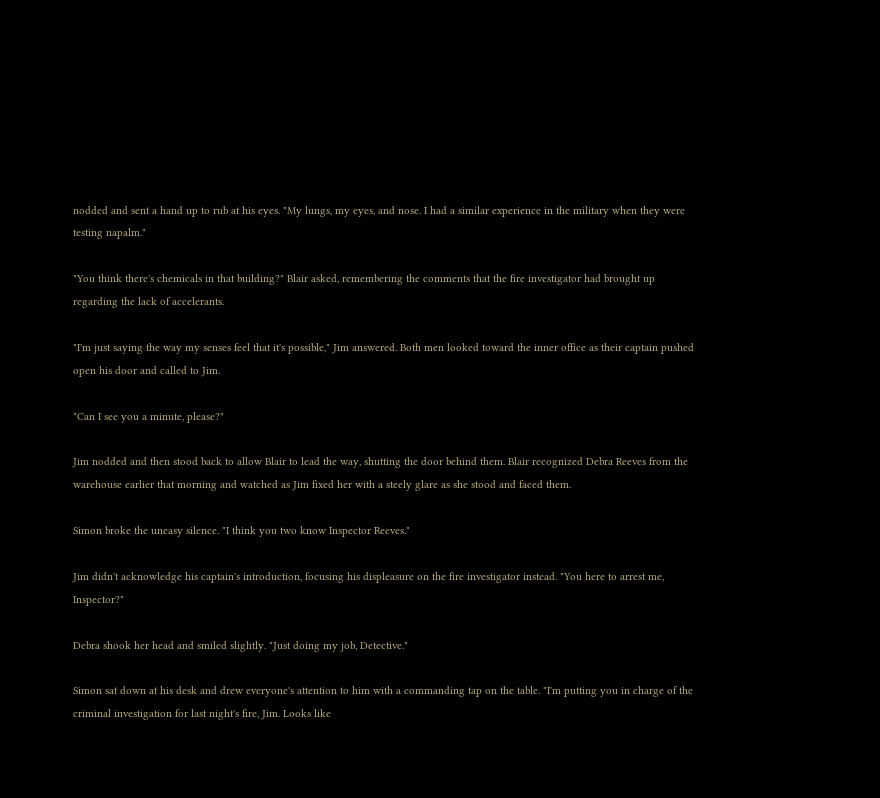nodded and sent a hand up to rub at his eyes. "My lungs, my eyes, and nose. I had a similar experience in the military when they were testing napalm."

"You think there's chemicals in that building?" Blair asked, remembering the comments that the fire investigator had brought up regarding the lack of accelerants.

"I'm just saying the way my senses feel that it's possible," Jim answered. Both men looked toward the inner office as their captain pushed open his door and called to Jim.

"Can I see you a minute, please?"

Jim nodded and then stood back to allow Blair to lead the way, shutting the door behind them. Blair recognized Debra Reeves from the warehouse earlier that morning and watched as Jim fixed her with a steely glare as she stood and faced them.

Simon broke the uneasy silence. "I think you two know Inspector Reeves."

Jim didn't acknowledge his captain's introduction, focusing his displeasure on the fire investigator instead. "You here to arrest me, Inspector?"

Debra shook her head and smiled slightly. "Just doing my job, Detective."

Simon sat down at his desk and drew everyone's attention to him with a commanding tap on the table. "I'm putting you in charge of the criminal investigation for last night's fire, Jim. Looks like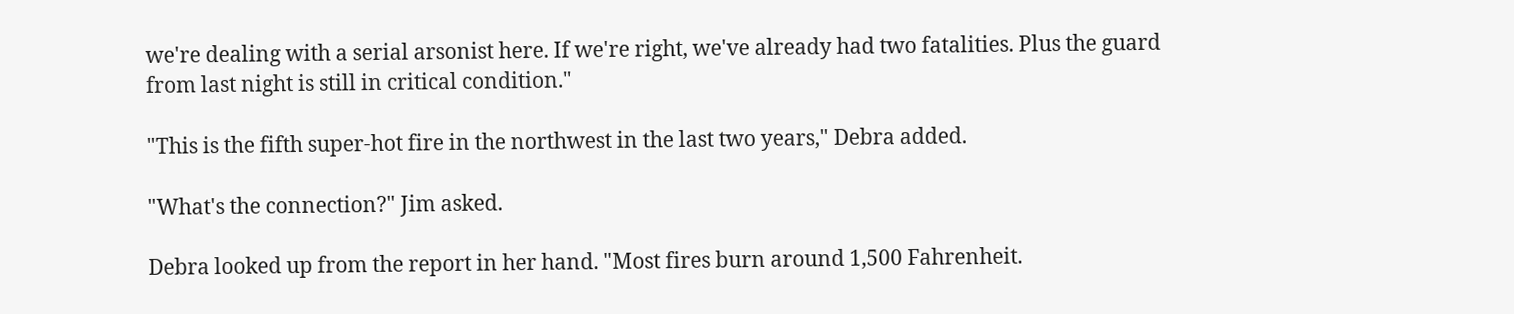we're dealing with a serial arsonist here. If we're right, we've already had two fatalities. Plus the guard from last night is still in critical condition."

"This is the fifth super-hot fire in the northwest in the last two years," Debra added.

"What's the connection?" Jim asked.

Debra looked up from the report in her hand. "Most fires burn around 1,500 Fahrenheit.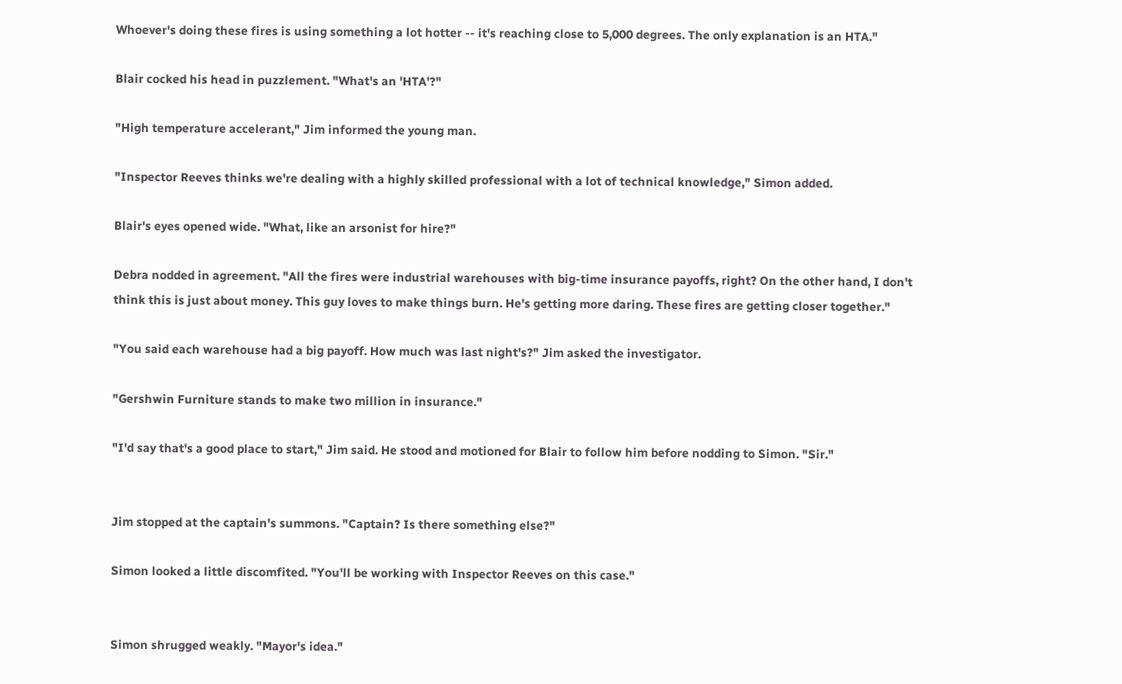Whoever's doing these fires is using something a lot hotter -- it's reaching close to 5,000 degrees. The only explanation is an HTA."

Blair cocked his head in puzzlement. "What's an 'HTA'?"

"High temperature accelerant," Jim informed the young man.

"Inspector Reeves thinks we're dealing with a highly skilled professional with a lot of technical knowledge," Simon added.

Blair's eyes opened wide. "What, like an arsonist for hire?"

Debra nodded in agreement. "All the fires were industrial warehouses with big-time insurance payoffs, right? On the other hand, I don't think this is just about money. This guy loves to make things burn. He's getting more daring. These fires are getting closer together."

"You said each warehouse had a big payoff. How much was last night's?" Jim asked the investigator.

"Gershwin Furniture stands to make two million in insurance."

"I'd say that's a good place to start," Jim said. He stood and motioned for Blair to follow him before nodding to Simon. "Sir."


Jim stopped at the captain's summons. "Captain? Is there something else?"

Simon looked a little discomfited. "You'll be working with Inspector Reeves on this case."


Simon shrugged weakly. "Mayor's idea."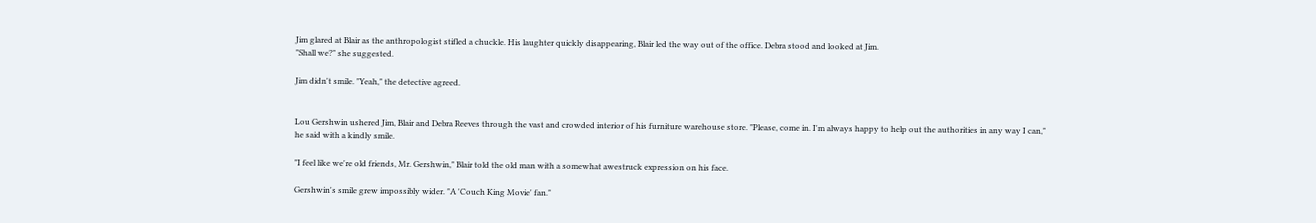Jim glared at Blair as the anthropologist stifled a chuckle. His laughter quickly disappearing, Blair led the way out of the office. Debra stood and looked at Jim.
"Shall we?" she suggested.

Jim didn't smile. "Yeah," the detective agreed.


Lou Gershwin ushered Jim, Blair and Debra Reeves through the vast and crowded interior of his furniture warehouse store. "Please, come in. I'm always happy to help out the authorities in any way I can," he said with a kindly smile.

"I feel like we're old friends, Mr. Gershwin," Blair told the old man with a somewhat awestruck expression on his face.

Gershwin's smile grew impossibly wider. "A 'Couch King Movie' fan."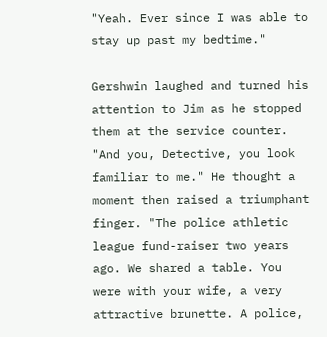"Yeah. Ever since I was able to stay up past my bedtime."

Gershwin laughed and turned his attention to Jim as he stopped them at the service counter. "And you, Detective, you look familiar to me." He thought a moment then raised a triumphant finger. "The police athletic league fund-raiser two years ago. We shared a table. You were with your wife, a very attractive brunette. A police,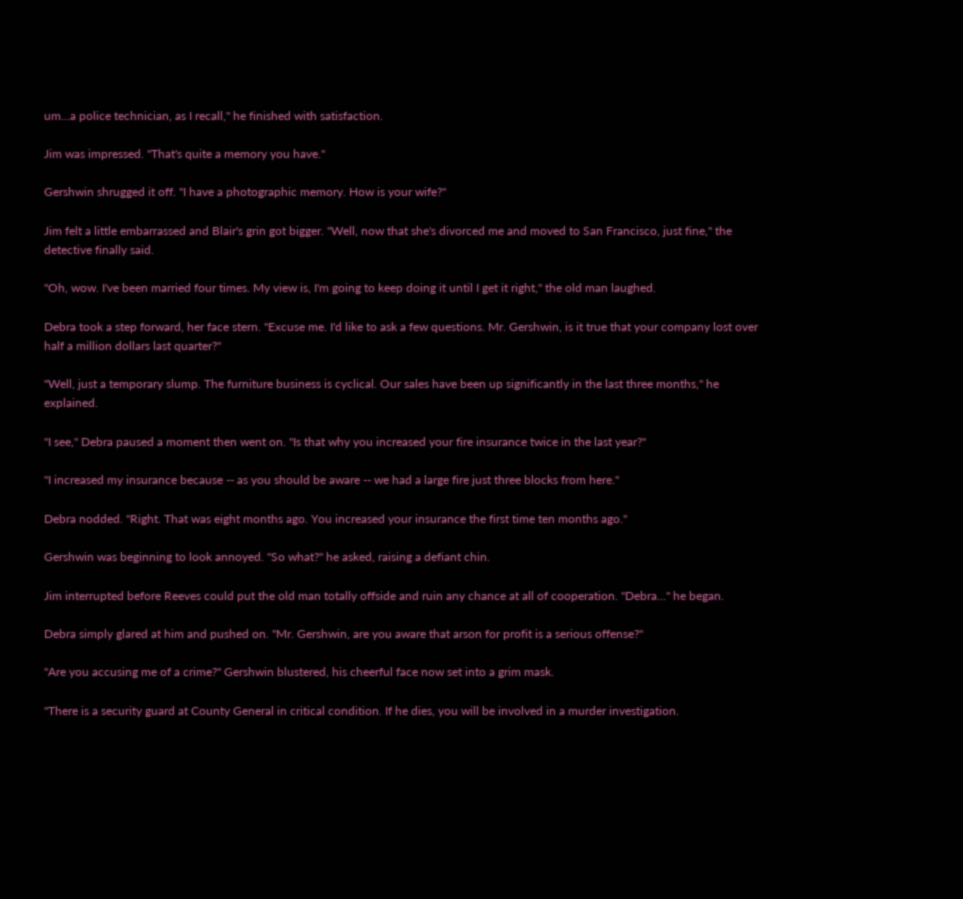um...a police technician, as I recall," he finished with satisfaction.

Jim was impressed. "That's quite a memory you have."

Gershwin shrugged it off. "I have a photographic memory. How is your wife?"

Jim felt a little embarrassed and Blair's grin got bigger. "Well, now that she's divorced me and moved to San Francisco, just fine," the detective finally said.

"Oh, wow. I've been married four times. My view is, I'm going to keep doing it until I get it right," the old man laughed.

Debra took a step forward, her face stern. "Excuse me. I'd like to ask a few questions. Mr. Gershwin, is it true that your company lost over half a million dollars last quarter?"

"Well, just a temporary slump. The furniture business is cyclical. Our sales have been up significantly in the last three months," he explained.

"I see," Debra paused a moment then went on. "Is that why you increased your fire insurance twice in the last year?"

"I increased my insurance because -- as you should be aware -- we had a large fire just three blocks from here."

Debra nodded. "Right. That was eight months ago. You increased your insurance the first time ten months ago."

Gershwin was beginning to look annoyed. "So what?" he asked, raising a defiant chin.

Jim interrupted before Reeves could put the old man totally offside and ruin any chance at all of cooperation. "Debra..." he began.

Debra simply glared at him and pushed on. "Mr. Gershwin, are you aware that arson for profit is a serious offense?"

"Are you accusing me of a crime?" Gershwin blustered, his cheerful face now set into a grim mask.

"There is a security guard at County General in critical condition. If he dies, you will be involved in a murder investigation.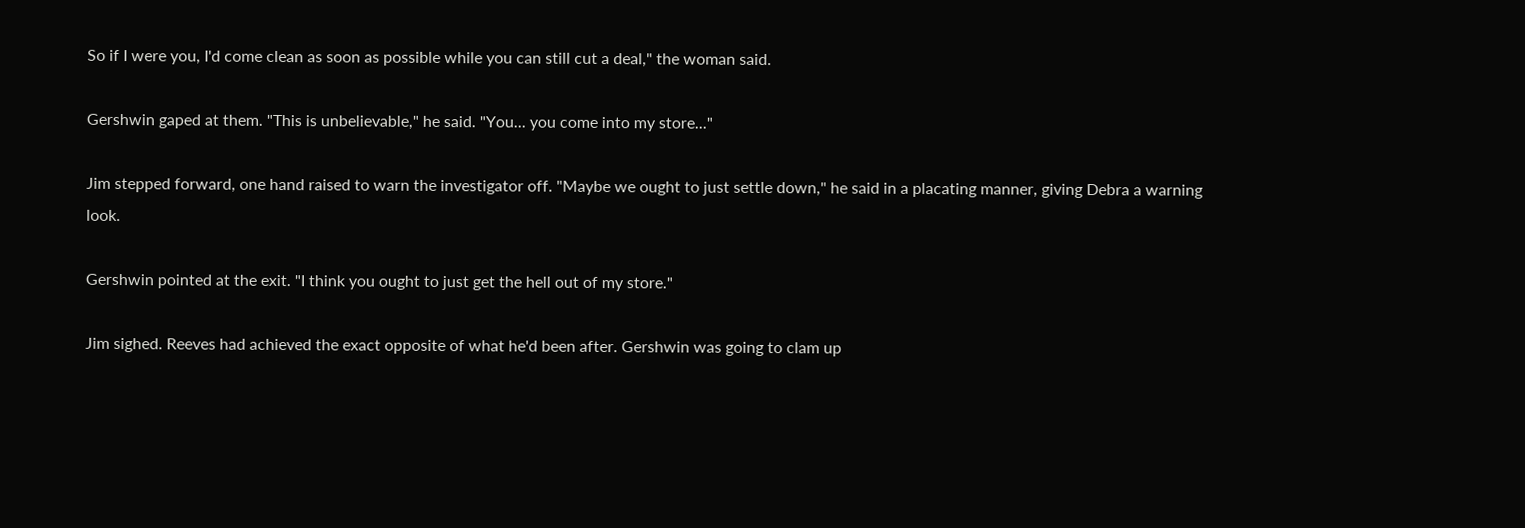So if I were you, I'd come clean as soon as possible while you can still cut a deal," the woman said.

Gershwin gaped at them. "This is unbelievable," he said. "You... you come into my store..."

Jim stepped forward, one hand raised to warn the investigator off. "Maybe we ought to just settle down," he said in a placating manner, giving Debra a warning look.

Gershwin pointed at the exit. "I think you ought to just get the hell out of my store."

Jim sighed. Reeves had achieved the exact opposite of what he'd been after. Gershwin was going to clam up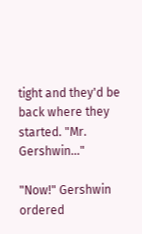tight and they'd be back where they started. "Mr. Gershwin..."

"Now!" Gershwin ordered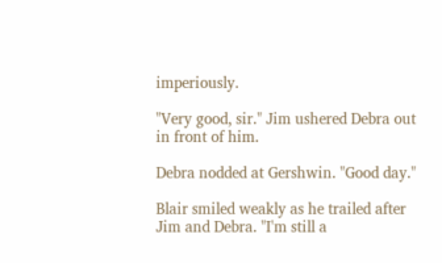imperiously.

"Very good, sir." Jim ushered Debra out in front of him.

Debra nodded at Gershwin. "Good day."

Blair smiled weakly as he trailed after Jim and Debra. "I'm still a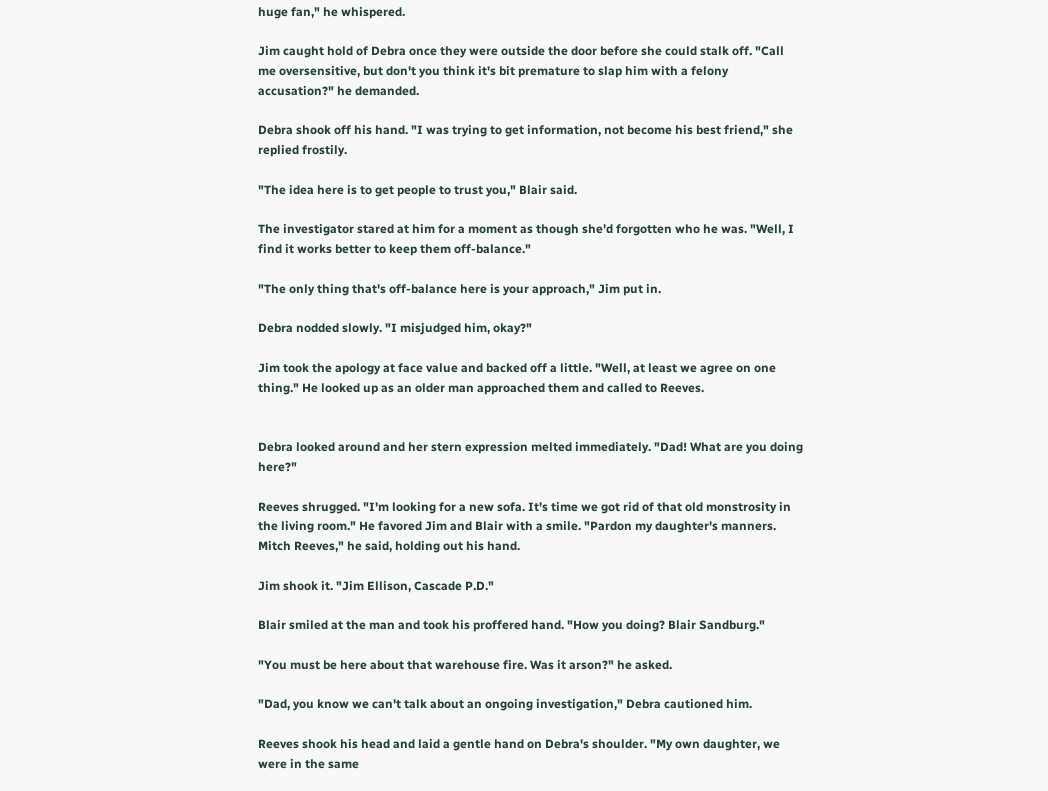huge fan," he whispered.

Jim caught hold of Debra once they were outside the door before she could stalk off. "Call me oversensitive, but don't you think it's bit premature to slap him with a felony accusation?" he demanded.

Debra shook off his hand. "I was trying to get information, not become his best friend," she replied frostily.

"The idea here is to get people to trust you," Blair said.

The investigator stared at him for a moment as though she'd forgotten who he was. "Well, I find it works better to keep them off-balance."

"The only thing that's off-balance here is your approach," Jim put in.

Debra nodded slowly. "I misjudged him, okay?"

Jim took the apology at face value and backed off a little. "Well, at least we agree on one thing." He looked up as an older man approached them and called to Reeves.


Debra looked around and her stern expression melted immediately. "Dad! What are you doing here?"

Reeves shrugged. "I'm looking for a new sofa. It's time we got rid of that old monstrosity in the living room." He favored Jim and Blair with a smile. "Pardon my daughter's manners. Mitch Reeves," he said, holding out his hand.

Jim shook it. "Jim Ellison, Cascade P.D."

Blair smiled at the man and took his proffered hand. "How you doing? Blair Sandburg."

"You must be here about that warehouse fire. Was it arson?" he asked.

"Dad, you know we can't talk about an ongoing investigation," Debra cautioned him.

Reeves shook his head and laid a gentle hand on Debra's shoulder. "My own daughter, we were in the same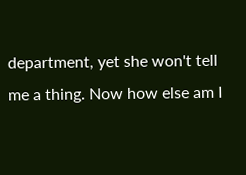department, yet she won't tell me a thing. Now how else am I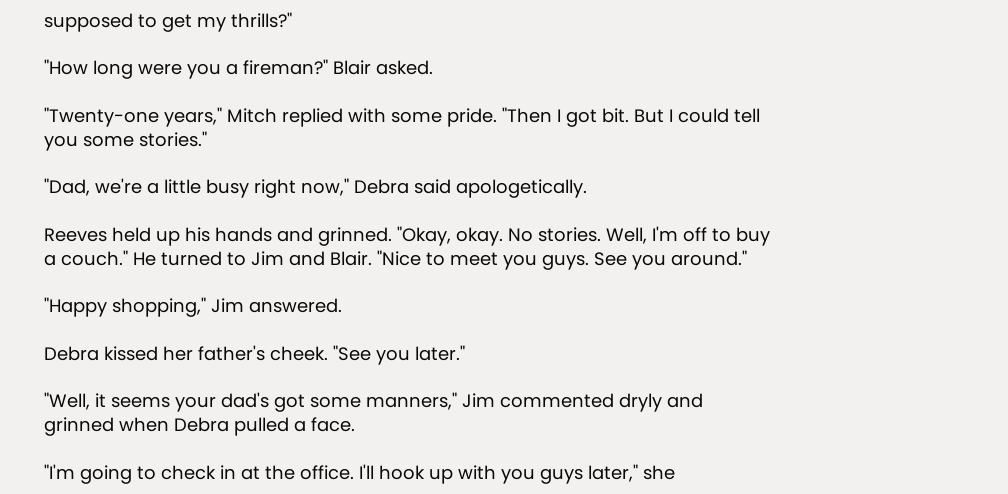supposed to get my thrills?"

"How long were you a fireman?" Blair asked.

"Twenty-one years," Mitch replied with some pride. "Then I got bit. But I could tell you some stories."

"Dad, we're a little busy right now," Debra said apologetically.

Reeves held up his hands and grinned. "Okay, okay. No stories. Well, I'm off to buy a couch." He turned to Jim and Blair. "Nice to meet you guys. See you around."

"Happy shopping," Jim answered.

Debra kissed her father's cheek. "See you later."

"Well, it seems your dad's got some manners," Jim commented dryly and grinned when Debra pulled a face.

"I'm going to check in at the office. I'll hook up with you guys later," she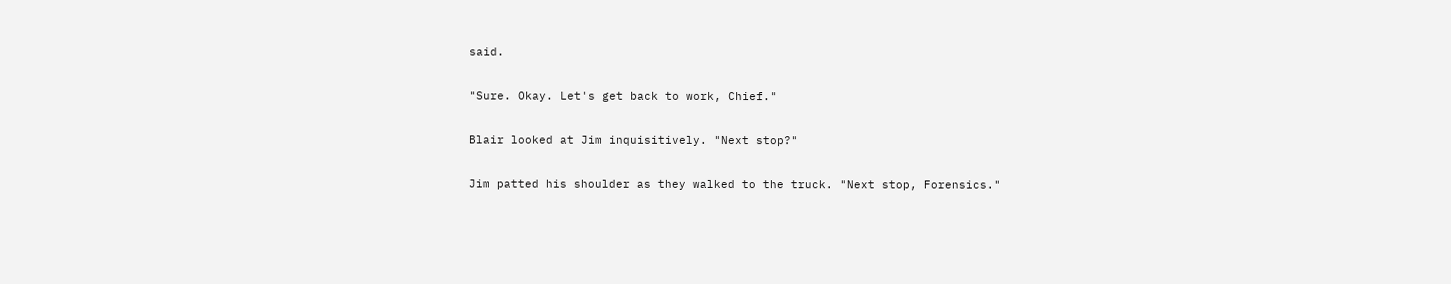said.

"Sure. Okay. Let's get back to work, Chief."

Blair looked at Jim inquisitively. "Next stop?"

Jim patted his shoulder as they walked to the truck. "Next stop, Forensics."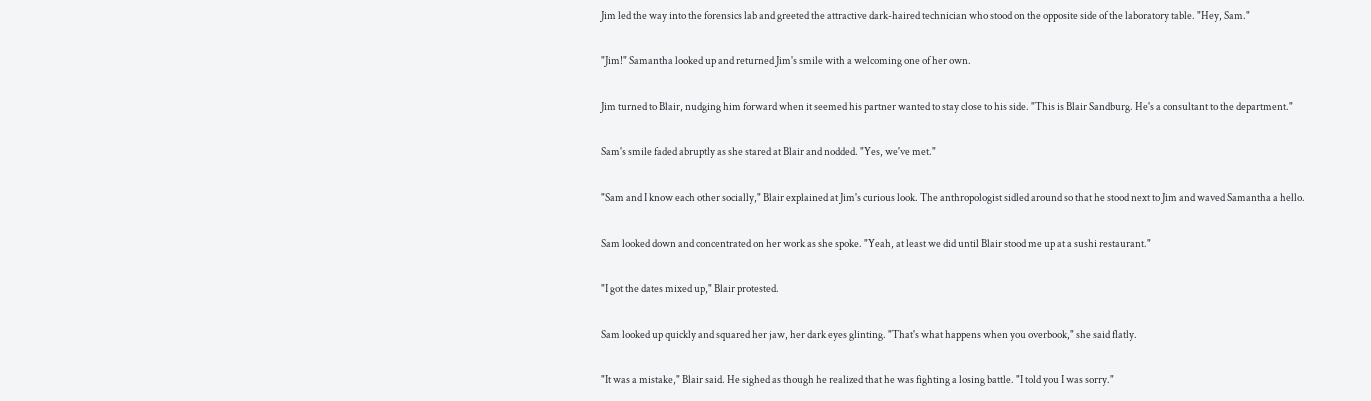Jim led the way into the forensics lab and greeted the attractive dark-haired technician who stood on the opposite side of the laboratory table. "Hey, Sam."

"Jim!" Samantha looked up and returned Jim's smile with a welcoming one of her own.

Jim turned to Blair, nudging him forward when it seemed his partner wanted to stay close to his side. "This is Blair Sandburg. He's a consultant to the department."

Sam's smile faded abruptly as she stared at Blair and nodded. "Yes, we've met."

"Sam and I know each other socially," Blair explained at Jim's curious look. The anthropologist sidled around so that he stood next to Jim and waved Samantha a hello.

Sam looked down and concentrated on her work as she spoke. "Yeah, at least we did until Blair stood me up at a sushi restaurant."

"I got the dates mixed up," Blair protested.

Sam looked up quickly and squared her jaw, her dark eyes glinting. "That's what happens when you overbook," she said flatly.

"It was a mistake," Blair said. He sighed as though he realized that he was fighting a losing battle. "I told you I was sorry."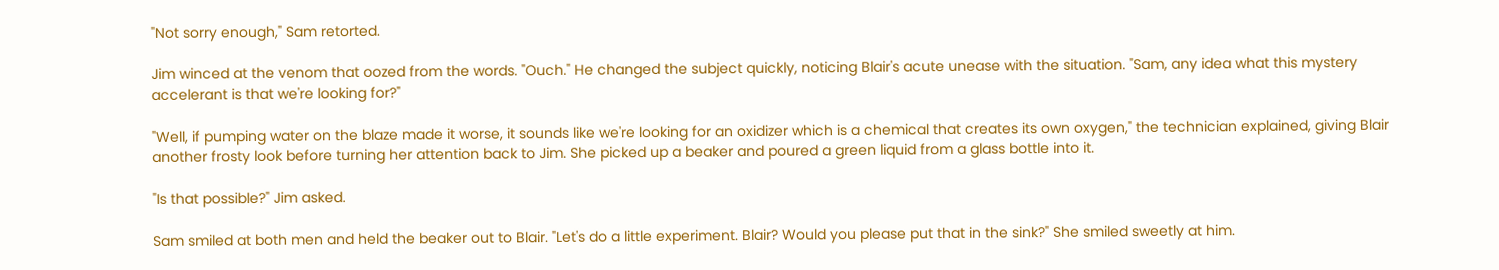"Not sorry enough," Sam retorted.

Jim winced at the venom that oozed from the words. "Ouch." He changed the subject quickly, noticing Blair's acute unease with the situation. "Sam, any idea what this mystery accelerant is that we're looking for?"

"Well, if pumping water on the blaze made it worse, it sounds like we're looking for an oxidizer which is a chemical that creates its own oxygen," the technician explained, giving Blair another frosty look before turning her attention back to Jim. She picked up a beaker and poured a green liquid from a glass bottle into it.

"Is that possible?" Jim asked.

Sam smiled at both men and held the beaker out to Blair. "Let's do a little experiment. Blair? Would you please put that in the sink?" She smiled sweetly at him.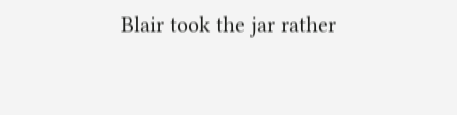Blair took the jar rather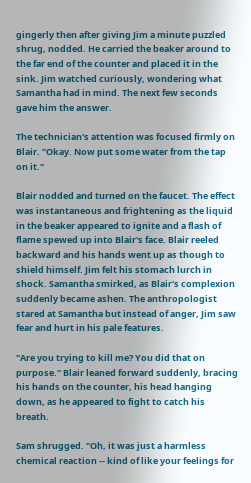gingerly then after giving Jim a minute puzzled shrug, nodded. He carried the beaker around to the far end of the counter and placed it in the sink. Jim watched curiously, wondering what Samantha had in mind. The next few seconds gave him the answer.

The technician's attention was focused firmly on Blair. "Okay. Now put some water from the tap on it."

Blair nodded and turned on the faucet. The effect was instantaneous and frightening as the liquid in the beaker appeared to ignite and a flash of flame spewed up into Blair's face. Blair reeled backward and his hands went up as though to shield himself. Jim felt his stomach lurch in shock. Samantha smirked, as Blair's complexion suddenly became ashen. The anthropologist stared at Samantha but instead of anger, Jim saw fear and hurt in his pale features.

"Are you trying to kill me? You did that on purpose." Blair leaned forward suddenly, bracing his hands on the counter, his head hanging down, as he appeared to fight to catch his breath.

Sam shrugged. "Oh, it was just a harmless chemical reaction -- kind of like your feelings for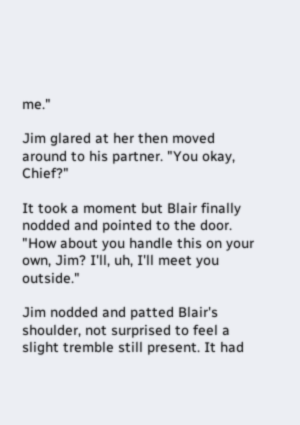me."

Jim glared at her then moved around to his partner. "You okay, Chief?"

It took a moment but Blair finally nodded and pointed to the door. "How about you handle this on your own, Jim? I'll, uh, I'll meet you outside."

Jim nodded and patted Blair's shoulder, not surprised to feel a slight tremble still present. It had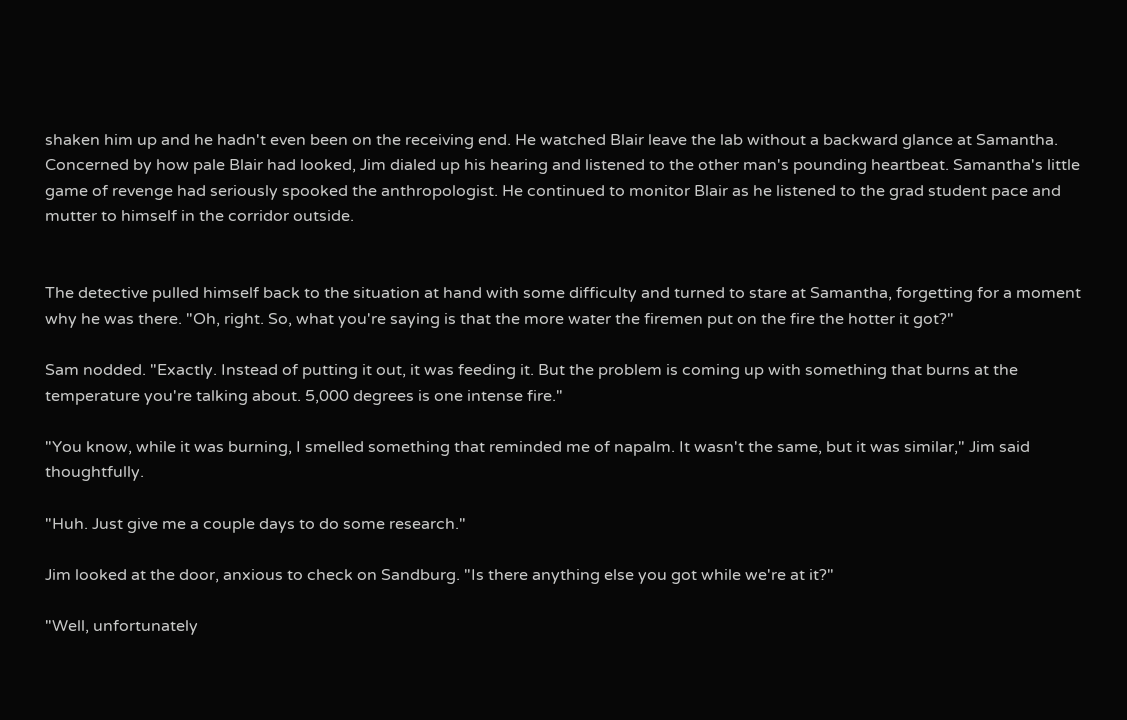shaken him up and he hadn't even been on the receiving end. He watched Blair leave the lab without a backward glance at Samantha. Concerned by how pale Blair had looked, Jim dialed up his hearing and listened to the other man's pounding heartbeat. Samantha's little game of revenge had seriously spooked the anthropologist. He continued to monitor Blair as he listened to the grad student pace and mutter to himself in the corridor outside.


The detective pulled himself back to the situation at hand with some difficulty and turned to stare at Samantha, forgetting for a moment why he was there. "Oh, right. So, what you're saying is that the more water the firemen put on the fire the hotter it got?"

Sam nodded. "Exactly. Instead of putting it out, it was feeding it. But the problem is coming up with something that burns at the temperature you're talking about. 5,000 degrees is one intense fire."

"You know, while it was burning, I smelled something that reminded me of napalm. It wasn't the same, but it was similar," Jim said thoughtfully.

"Huh. Just give me a couple days to do some research."

Jim looked at the door, anxious to check on Sandburg. "Is there anything else you got while we're at it?"

"Well, unfortunately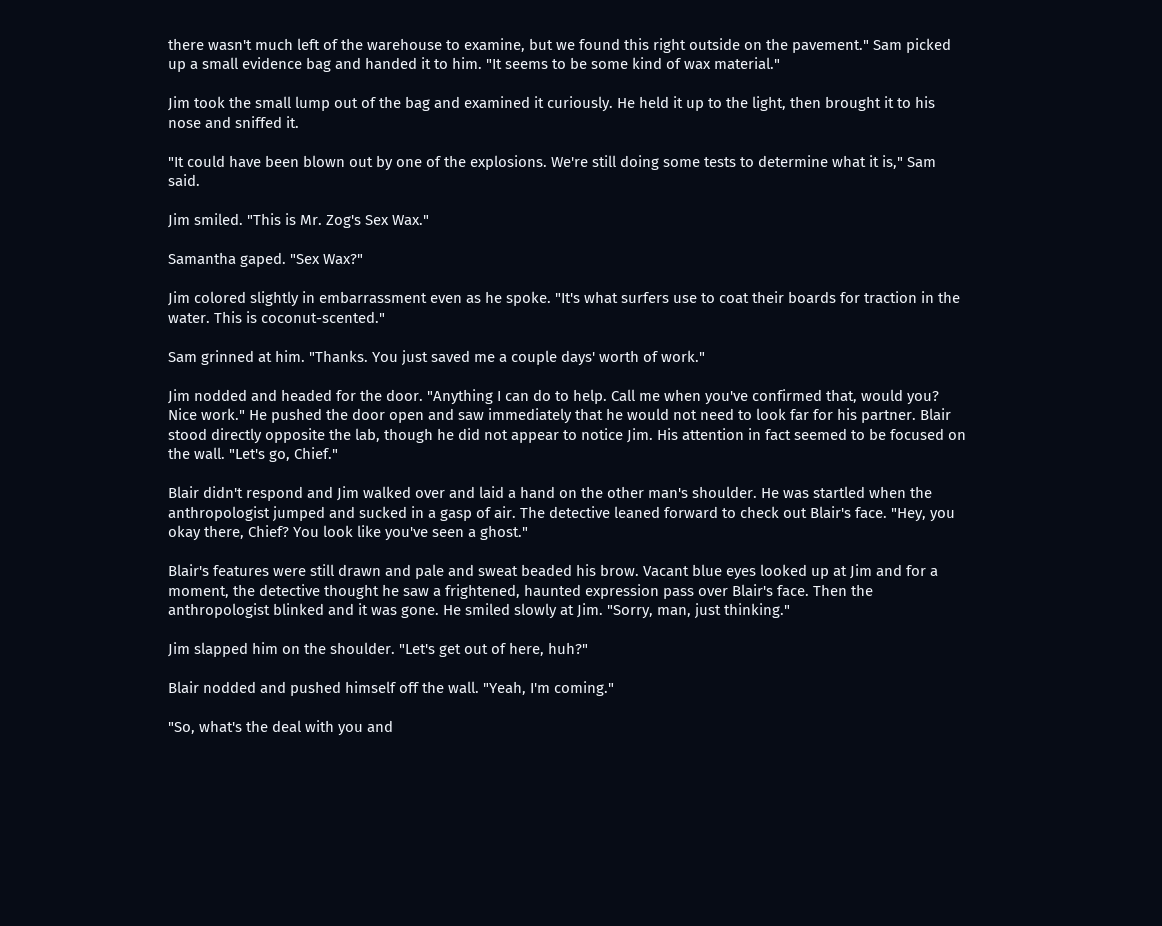there wasn't much left of the warehouse to examine, but we found this right outside on the pavement." Sam picked up a small evidence bag and handed it to him. "It seems to be some kind of wax material."

Jim took the small lump out of the bag and examined it curiously. He held it up to the light, then brought it to his nose and sniffed it.

"It could have been blown out by one of the explosions. We're still doing some tests to determine what it is," Sam said.

Jim smiled. "This is Mr. Zog's Sex Wax."

Samantha gaped. "Sex Wax?"

Jim colored slightly in embarrassment even as he spoke. "It's what surfers use to coat their boards for traction in the water. This is coconut-scented."

Sam grinned at him. "Thanks. You just saved me a couple days' worth of work."

Jim nodded and headed for the door. "Anything I can do to help. Call me when you've confirmed that, would you? Nice work." He pushed the door open and saw immediately that he would not need to look far for his partner. Blair stood directly opposite the lab, though he did not appear to notice Jim. His attention in fact seemed to be focused on the wall. "Let's go, Chief."

Blair didn't respond and Jim walked over and laid a hand on the other man's shoulder. He was startled when the anthropologist jumped and sucked in a gasp of air. The detective leaned forward to check out Blair's face. "Hey, you okay there, Chief? You look like you've seen a ghost."

Blair's features were still drawn and pale and sweat beaded his brow. Vacant blue eyes looked up at Jim and for a moment, the detective thought he saw a frightened, haunted expression pass over Blair's face. Then the anthropologist blinked and it was gone. He smiled slowly at Jim. "Sorry, man, just thinking."

Jim slapped him on the shoulder. "Let's get out of here, huh?"

Blair nodded and pushed himself off the wall. "Yeah, I'm coming."

"So, what's the deal with you and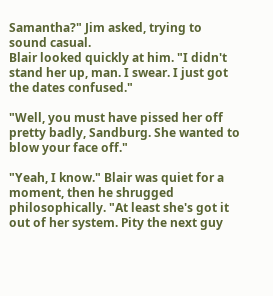Samantha?" Jim asked, trying to sound casual.
Blair looked quickly at him. "I didn't stand her up, man. I swear. I just got the dates confused."

"Well, you must have pissed her off pretty badly, Sandburg. She wanted to blow your face off."

"Yeah, I know." Blair was quiet for a moment, then he shrugged philosophically. "At least she's got it out of her system. Pity the next guy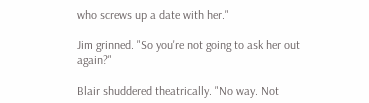who screws up a date with her."

Jim grinned. "So you're not going to ask her out again?"

Blair shuddered theatrically. "No way. Not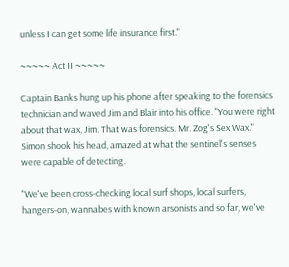unless I can get some life insurance first."

~~~~~ Act II ~~~~~

Captain Banks hung up his phone after speaking to the forensics technician and waved Jim and Blair into his office. "You were right about that wax, Jim. That was forensics. Mr. Zog's Sex Wax." Simon shook his head, amazed at what the sentinel's senses were capable of detecting.

"We've been cross-checking local surf shops, local surfers, hangers-on, wannabes with known arsonists and so far, we've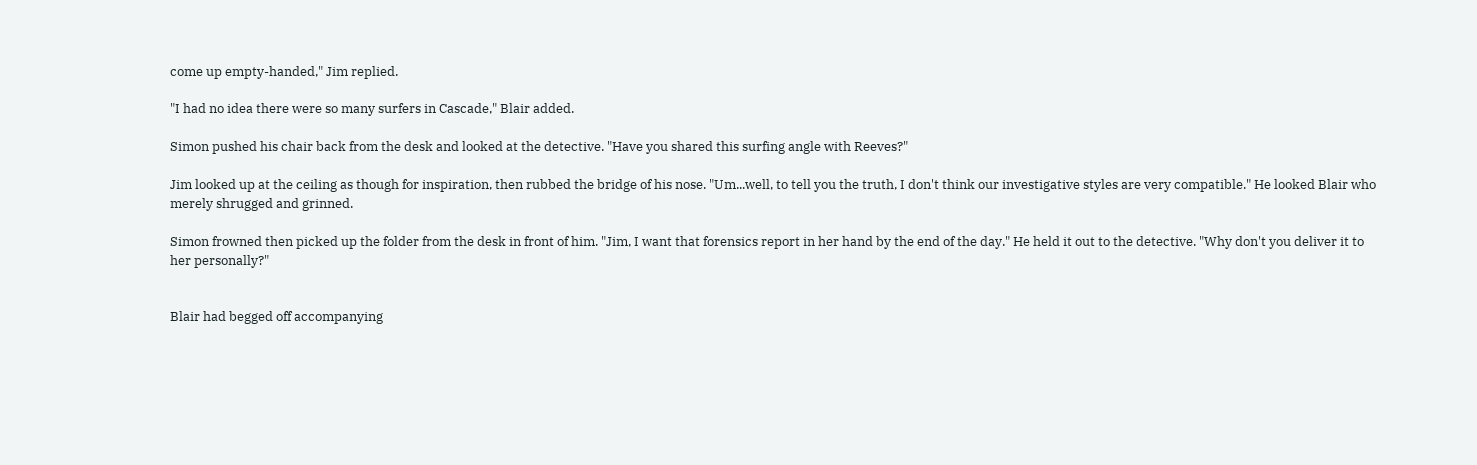come up empty-handed," Jim replied.

"I had no idea there were so many surfers in Cascade," Blair added.

Simon pushed his chair back from the desk and looked at the detective. "Have you shared this surfing angle with Reeves?"

Jim looked up at the ceiling as though for inspiration, then rubbed the bridge of his nose. "Um...well, to tell you the truth, I don't think our investigative styles are very compatible." He looked Blair who merely shrugged and grinned.

Simon frowned then picked up the folder from the desk in front of him. "Jim, I want that forensics report in her hand by the end of the day." He held it out to the detective. "Why don't you deliver it to her personally?"


Blair had begged off accompanying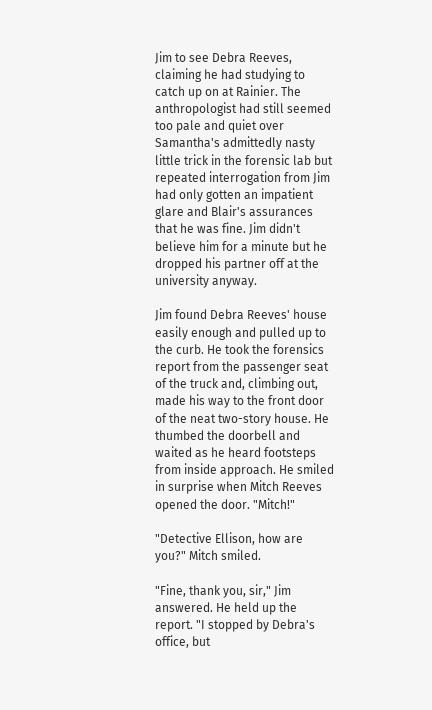Jim to see Debra Reeves, claiming he had studying to catch up on at Rainier. The anthropologist had still seemed too pale and quiet over Samantha's admittedly nasty little trick in the forensic lab but repeated interrogation from Jim had only gotten an impatient glare and Blair's assurances that he was fine. Jim didn't believe him for a minute but he dropped his partner off at the university anyway.

Jim found Debra Reeves' house easily enough and pulled up to the curb. He took the forensics report from the passenger seat of the truck and, climbing out, made his way to the front door of the neat two-story house. He thumbed the doorbell and waited as he heard footsteps from inside approach. He smiled in surprise when Mitch Reeves opened the door. "Mitch!"

"Detective Ellison, how are you?" Mitch smiled.

"Fine, thank you, sir," Jim answered. He held up the report. "I stopped by Debra's office, but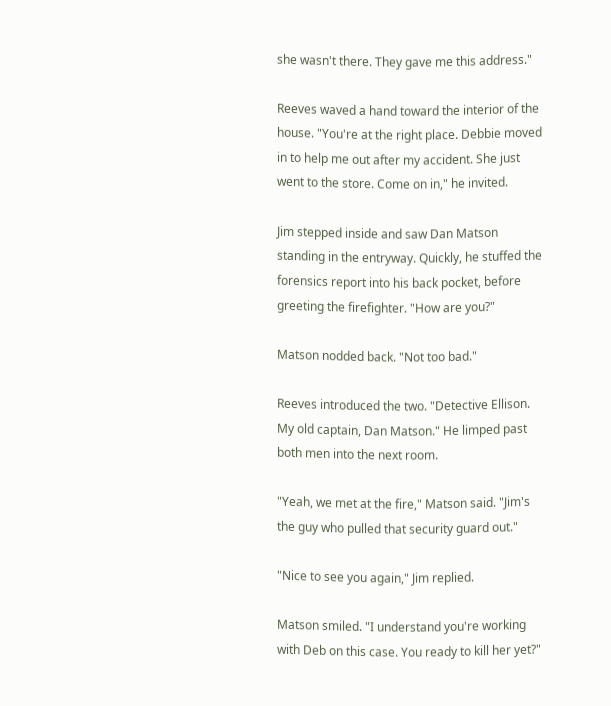she wasn't there. They gave me this address."

Reeves waved a hand toward the interior of the house. "You're at the right place. Debbie moved in to help me out after my accident. She just went to the store. Come on in," he invited.

Jim stepped inside and saw Dan Matson standing in the entryway. Quickly, he stuffed the forensics report into his back pocket, before greeting the firefighter. "How are you?"

Matson nodded back. "Not too bad."

Reeves introduced the two. "Detective Ellison. My old captain, Dan Matson." He limped past both men into the next room.

"Yeah, we met at the fire," Matson said. "Jim's the guy who pulled that security guard out."

"Nice to see you again," Jim replied.

Matson smiled. "I understand you're working with Deb on this case. You ready to kill her yet?"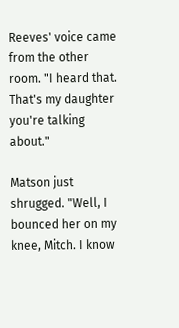Reeves' voice came from the other room. "I heard that. That's my daughter you're talking about."

Matson just shrugged. "Well, I bounced her on my knee, Mitch. I know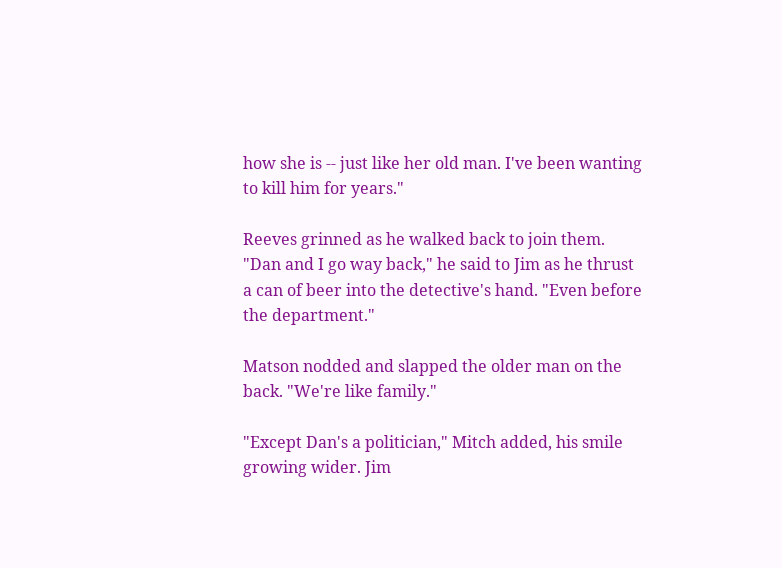how she is -- just like her old man. I've been wanting to kill him for years."

Reeves grinned as he walked back to join them. "Dan and I go way back," he said to Jim as he thrust a can of beer into the detective's hand. "Even before the department."

Matson nodded and slapped the older man on the back. "We're like family."

"Except Dan's a politician," Mitch added, his smile growing wider. Jim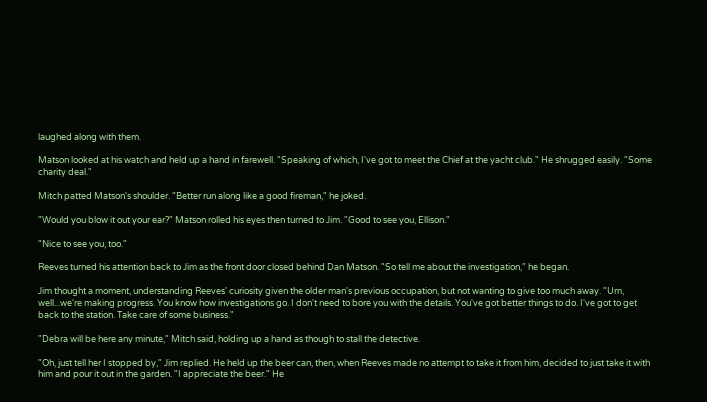laughed along with them.

Matson looked at his watch and held up a hand in farewell. "Speaking of which, I've got to meet the Chief at the yacht club." He shrugged easily. "Some charity deal."

Mitch patted Matson's shoulder. "Better run along like a good fireman," he joked.

"Would you blow it out your ear?" Matson rolled his eyes then turned to Jim. "Good to see you, Ellison."

"Nice to see you, too."

Reeves turned his attention back to Jim as the front door closed behind Dan Matson. "So tell me about the investigation," he began.

Jim thought a moment, understanding Reeves' curiosity given the older man's previous occupation, but not wanting to give too much away. "Um, well...we're making progress. You know how investigations go. I don't need to bore you with the details. You've got better things to do. I've got to get back to the station. Take care of some business."

"Debra will be here any minute," Mitch said, holding up a hand as though to stall the detective.

"Oh, just tell her I stopped by," Jim replied. He held up the beer can, then, when Reeves made no attempt to take it from him, decided to just take it with him and pour it out in the garden. "I appreciate the beer." He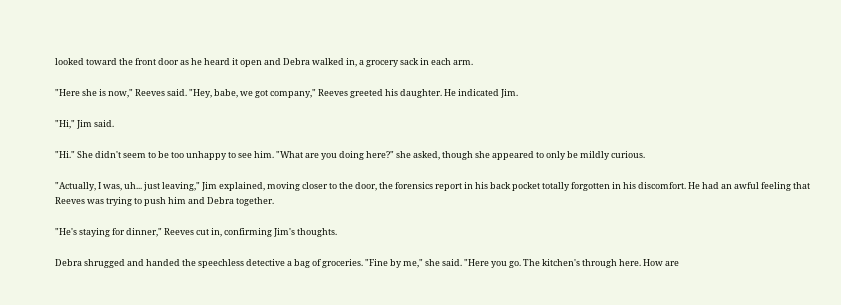looked toward the front door as he heard it open and Debra walked in, a grocery sack in each arm.

"Here she is now," Reeves said. "Hey, babe, we got company," Reeves greeted his daughter. He indicated Jim.

"Hi," Jim said.

"Hi." She didn't seem to be too unhappy to see him. "What are you doing here?" she asked, though she appeared to only be mildly curious.

"Actually, I was, uh... just leaving," Jim explained, moving closer to the door, the forensics report in his back pocket totally forgotten in his discomfort. He had an awful feeling that Reeves was trying to push him and Debra together.

"He's staying for dinner," Reeves cut in, confirming Jim's thoughts.

Debra shrugged and handed the speechless detective a bag of groceries. "Fine by me," she said. "Here you go. The kitchen's through here. How are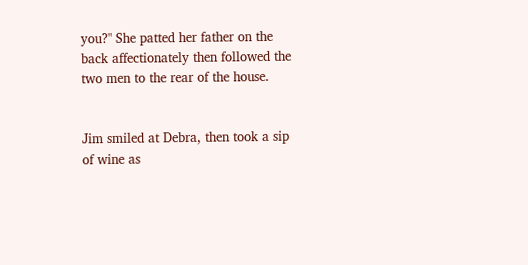you?" She patted her father on the back affectionately then followed the two men to the rear of the house.


Jim smiled at Debra, then took a sip of wine as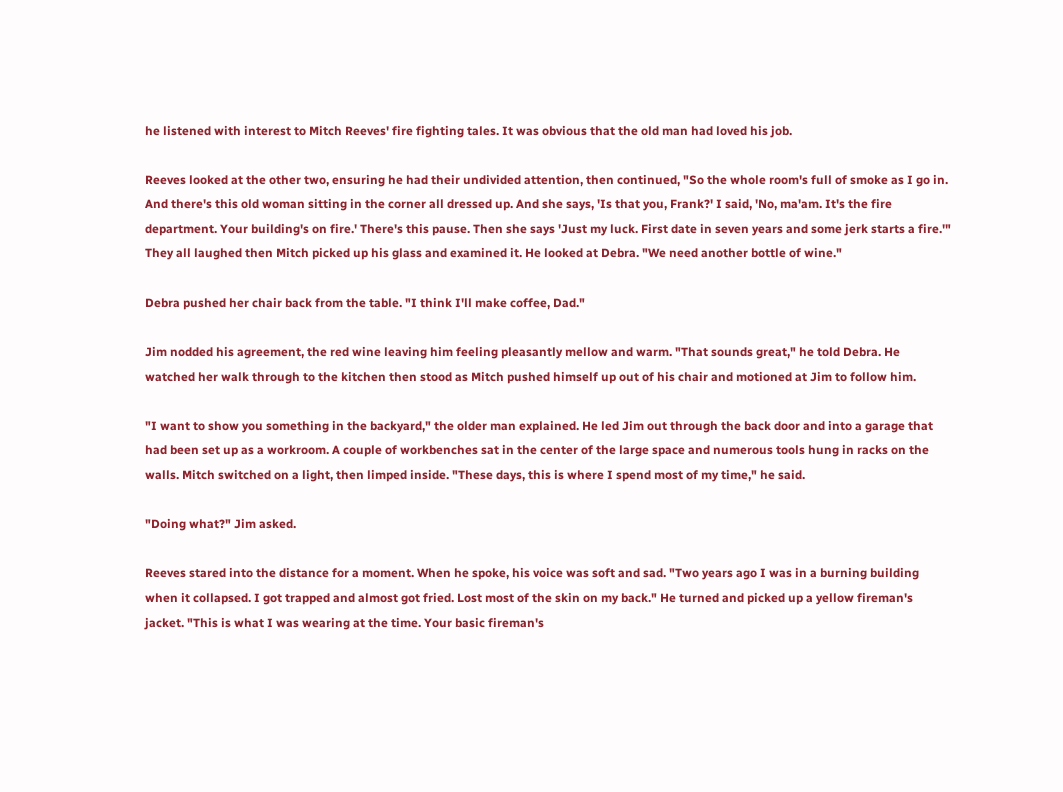he listened with interest to Mitch Reeves' fire fighting tales. It was obvious that the old man had loved his job.

Reeves looked at the other two, ensuring he had their undivided attention, then continued, "So the whole room's full of smoke as I go in. And there's this old woman sitting in the corner all dressed up. And she says, 'Is that you, Frank?' I said, 'No, ma'am. It's the fire department. Your building's on fire.' There's this pause. Then she says 'Just my luck. First date in seven years and some jerk starts a fire.'" They all laughed then Mitch picked up his glass and examined it. He looked at Debra. "We need another bottle of wine."

Debra pushed her chair back from the table. "I think I'll make coffee, Dad."

Jim nodded his agreement, the red wine leaving him feeling pleasantly mellow and warm. "That sounds great," he told Debra. He watched her walk through to the kitchen then stood as Mitch pushed himself up out of his chair and motioned at Jim to follow him.

"I want to show you something in the backyard," the older man explained. He led Jim out through the back door and into a garage that had been set up as a workroom. A couple of workbenches sat in the center of the large space and numerous tools hung in racks on the walls. Mitch switched on a light, then limped inside. "These days, this is where I spend most of my time," he said.

"Doing what?" Jim asked.

Reeves stared into the distance for a moment. When he spoke, his voice was soft and sad. "Two years ago I was in a burning building when it collapsed. I got trapped and almost got fried. Lost most of the skin on my back." He turned and picked up a yellow fireman's jacket. "This is what I was wearing at the time. Your basic fireman's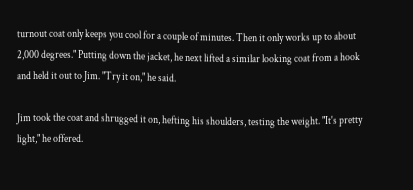turnout coat only keeps you cool for a couple of minutes. Then it only works up to about 2,000 degrees." Putting down the jacket, he next lifted a similar looking coat from a hook and held it out to Jim. "Try it on," he said.

Jim took the coat and shrugged it on, hefting his shoulders, testing the weight. "It's pretty light," he offered.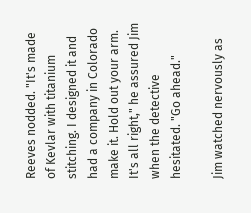Reeves nodded. "It's made of Kevlar with titanium stitching. I designed it and had a company in Colorado make it. Hold out your arm. It's all right," he assured Jim when the detective hesitated. "Go ahead."

Jim watched nervously as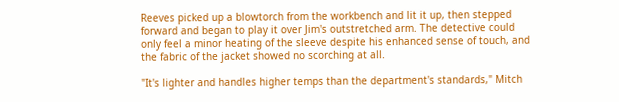Reeves picked up a blowtorch from the workbench and lit it up, then stepped forward and began to play it over Jim's outstretched arm. The detective could only feel a minor heating of the sleeve despite his enhanced sense of touch, and the fabric of the jacket showed no scorching at all.

"It's lighter and handles higher temps than the department's standards," Mitch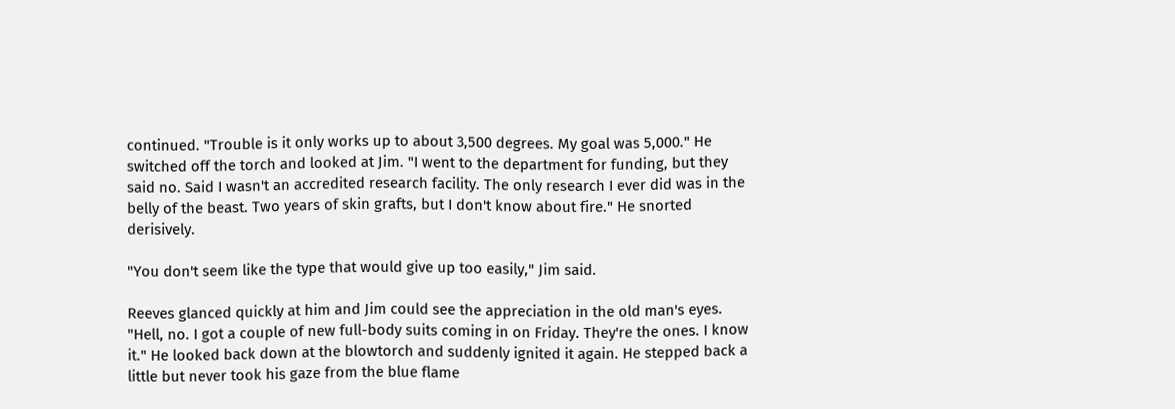continued. "Trouble is it only works up to about 3,500 degrees. My goal was 5,000." He switched off the torch and looked at Jim. "I went to the department for funding, but they said no. Said I wasn't an accredited research facility. The only research I ever did was in the belly of the beast. Two years of skin grafts, but I don't know about fire." He snorted derisively.

"You don't seem like the type that would give up too easily," Jim said.

Reeves glanced quickly at him and Jim could see the appreciation in the old man's eyes. "Hell, no. I got a couple of new full-body suits coming in on Friday. They're the ones. I know it." He looked back down at the blowtorch and suddenly ignited it again. He stepped back a little but never took his gaze from the blue flame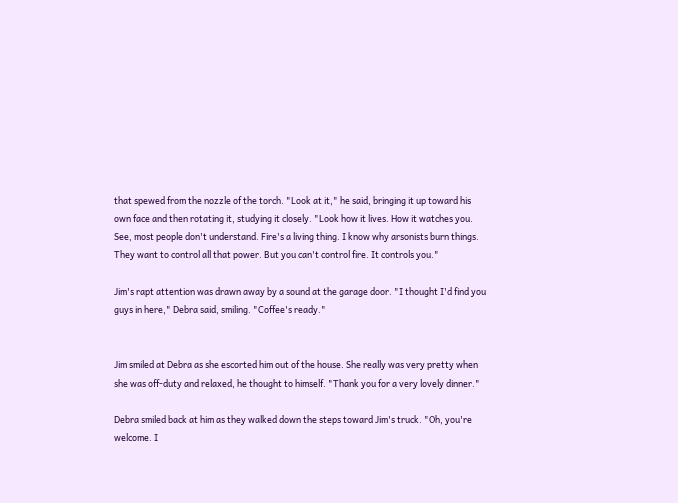that spewed from the nozzle of the torch. "Look at it," he said, bringing it up toward his own face and then rotating it, studying it closely. "Look how it lives. How it watches you. See, most people don't understand. Fire's a living thing. I know why arsonists burn things. They want to control all that power. But you can't control fire. It controls you."

Jim's rapt attention was drawn away by a sound at the garage door. "I thought I'd find you guys in here," Debra said, smiling. "Coffee's ready."


Jim smiled at Debra as she escorted him out of the house. She really was very pretty when she was off-duty and relaxed, he thought to himself. "Thank you for a very lovely dinner."

Debra smiled back at him as they walked down the steps toward Jim's truck. "Oh, you're welcome. I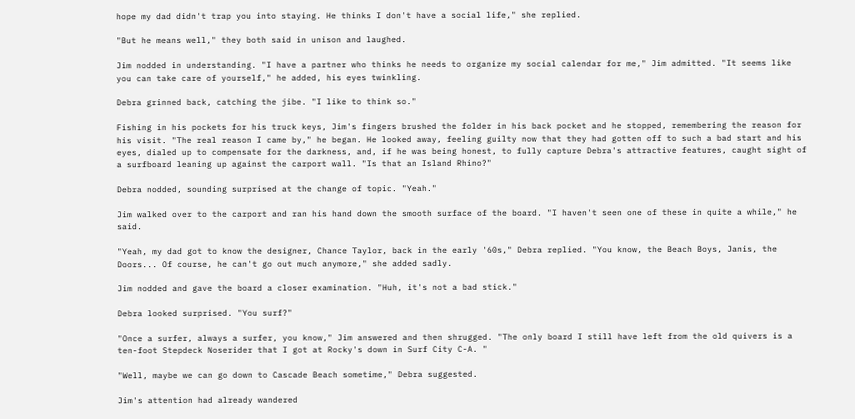hope my dad didn't trap you into staying. He thinks I don't have a social life," she replied.

"But he means well," they both said in unison and laughed.

Jim nodded in understanding. "I have a partner who thinks he needs to organize my social calendar for me," Jim admitted. "It seems like you can take care of yourself," he added, his eyes twinkling.

Debra grinned back, catching the jibe. "I like to think so."

Fishing in his pockets for his truck keys, Jim's fingers brushed the folder in his back pocket and he stopped, remembering the reason for his visit. "The real reason I came by," he began. He looked away, feeling guilty now that they had gotten off to such a bad start and his eyes, dialed up to compensate for the darkness, and, if he was being honest, to fully capture Debra's attractive features, caught sight of a surfboard leaning up against the carport wall. "Is that an Island Rhino?"

Debra nodded, sounding surprised at the change of topic. "Yeah."

Jim walked over to the carport and ran his hand down the smooth surface of the board. "I haven't seen one of these in quite a while," he said.

"Yeah, my dad got to know the designer, Chance Taylor, back in the early '60s," Debra replied. "You know, the Beach Boys, Janis, the Doors... Of course, he can't go out much anymore," she added sadly.

Jim nodded and gave the board a closer examination. "Huh, it's not a bad stick."

Debra looked surprised. "You surf?"

"Once a surfer, always a surfer, you know," Jim answered and then shrugged. "The only board I still have left from the old quivers is a ten-foot Stepdeck Noserider that I got at Rocky's down in Surf City C-A. "

"Well, maybe we can go down to Cascade Beach sometime," Debra suggested.

Jim's attention had already wandered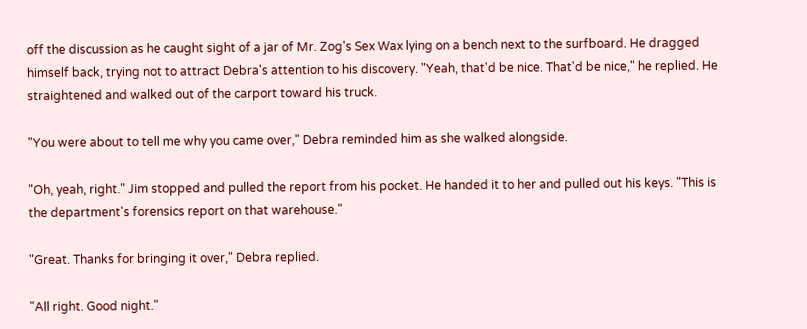off the discussion as he caught sight of a jar of Mr. Zog's Sex Wax lying on a bench next to the surfboard. He dragged himself back, trying not to attract Debra's attention to his discovery. "Yeah, that'd be nice. That'd be nice," he replied. He straightened and walked out of the carport toward his truck.

"You were about to tell me why you came over," Debra reminded him as she walked alongside.

"Oh, yeah, right." Jim stopped and pulled the report from his pocket. He handed it to her and pulled out his keys. "This is the department's forensics report on that warehouse."

"Great. Thanks for bringing it over," Debra replied.

"All right. Good night."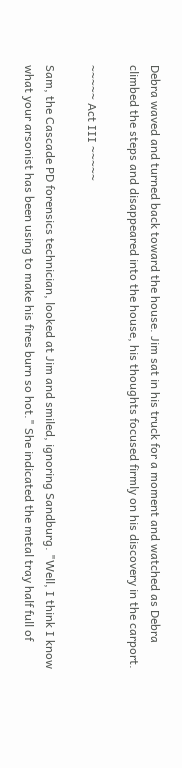Debra waved and turned back toward the house. Jim sat in his truck for a moment and watched as Debra climbed the steps and disappeared into the house, his thoughts focused firmly on his discovery in the carport.

~~~~~ Act III ~~~~~

Sam, the Cascade PD forensics technician, looked at Jim and smiled, ignoring Sandburg. "Well, I think I know what your arsonist has been using to make his fires burn so hot." She indicated the metal tray half full of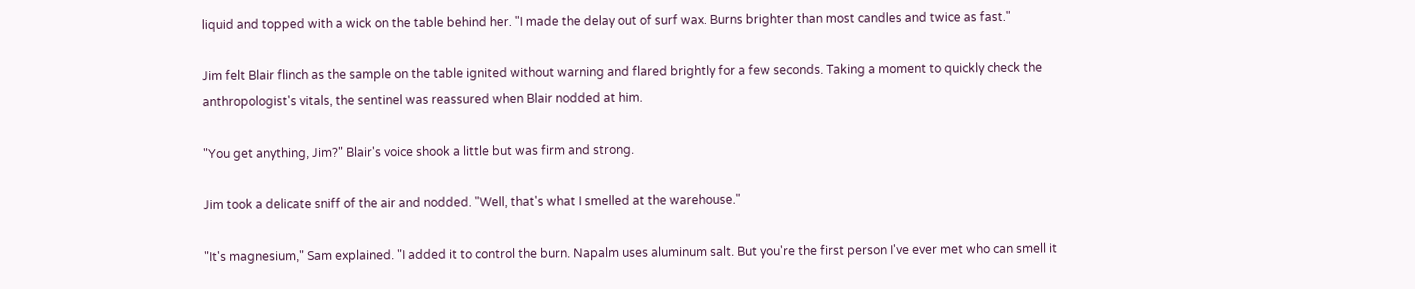liquid and topped with a wick on the table behind her. "I made the delay out of surf wax. Burns brighter than most candles and twice as fast."

Jim felt Blair flinch as the sample on the table ignited without warning and flared brightly for a few seconds. Taking a moment to quickly check the anthropologist's vitals, the sentinel was reassured when Blair nodded at him.

"You get anything, Jim?" Blair's voice shook a little but was firm and strong.

Jim took a delicate sniff of the air and nodded. "Well, that's what I smelled at the warehouse."

"It's magnesium," Sam explained. "I added it to control the burn. Napalm uses aluminum salt. But you're the first person I've ever met who can smell it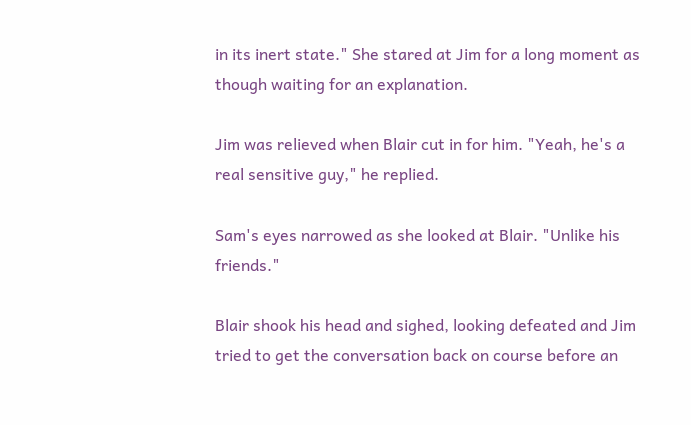in its inert state." She stared at Jim for a long moment as though waiting for an explanation.

Jim was relieved when Blair cut in for him. "Yeah, he's a real sensitive guy," he replied.

Sam's eyes narrowed as she looked at Blair. "Unlike his friends."

Blair shook his head and sighed, looking defeated and Jim tried to get the conversation back on course before an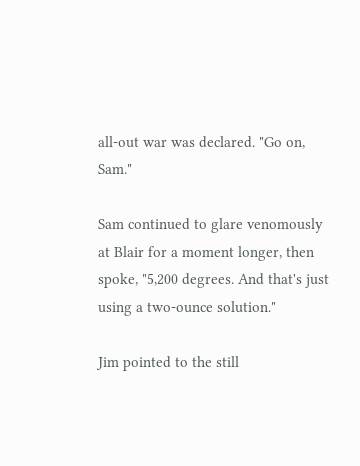all-out war was declared. "Go on, Sam."

Sam continued to glare venomously at Blair for a moment longer, then spoke, "5,200 degrees. And that's just using a two-ounce solution."

Jim pointed to the still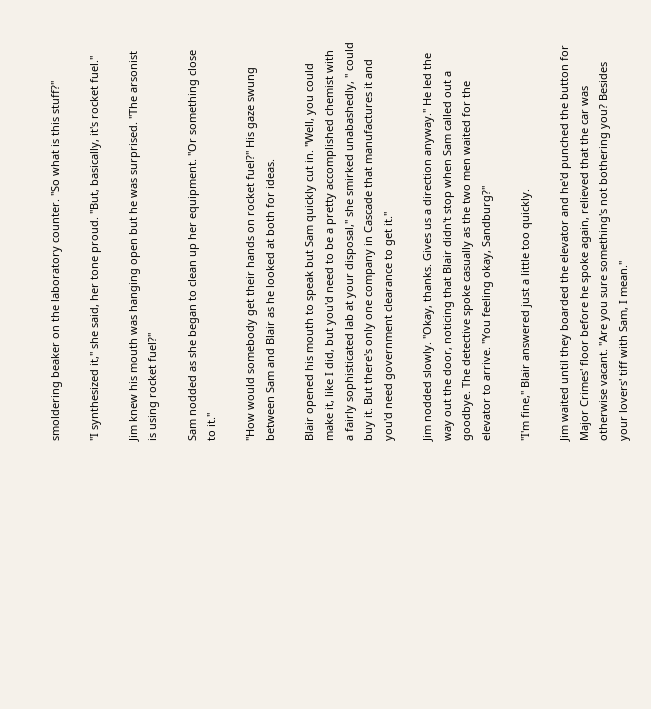smoldering beaker on the laboratory counter. "So what is this stuff?"

"I synthesized it," she said, her tone proud. "But, basically, it's rocket fuel."

Jim knew his mouth was hanging open but he was surprised. "The arsonist is using rocket fuel?"

Sam nodded as she began to clean up her equipment. "Or something close to it."

"How would somebody get their hands on rocket fuel?" His gaze swung between Sam and Blair as he looked at both for ideas.

Blair opened his mouth to speak but Sam quickly cut in. "Well, you could make it, like I did, but you'd need to be a pretty accomplished chemist with a fairly sophisticated lab at your disposal," she smirked unabashedly, " could buy it. But there's only one company in Cascade that manufactures it and you'd need government clearance to get it."

Jim nodded slowly. "Okay, thanks. Gives us a direction anyway." He led the way out the door, noticing that Blair didn't stop when Sam called out a goodbye. The detective spoke casually as the two men waited for the elevator to arrive. "You feeling okay, Sandburg?"

"I'm fine," Blair answered just a little too quickly.

Jim waited until they boarded the elevator and he'd punched the button for Major Crimes' floor before he spoke again, relieved that the car was otherwise vacant. "Are you sure something's not bothering you? Besides your lovers' tiff with Sam, I mean."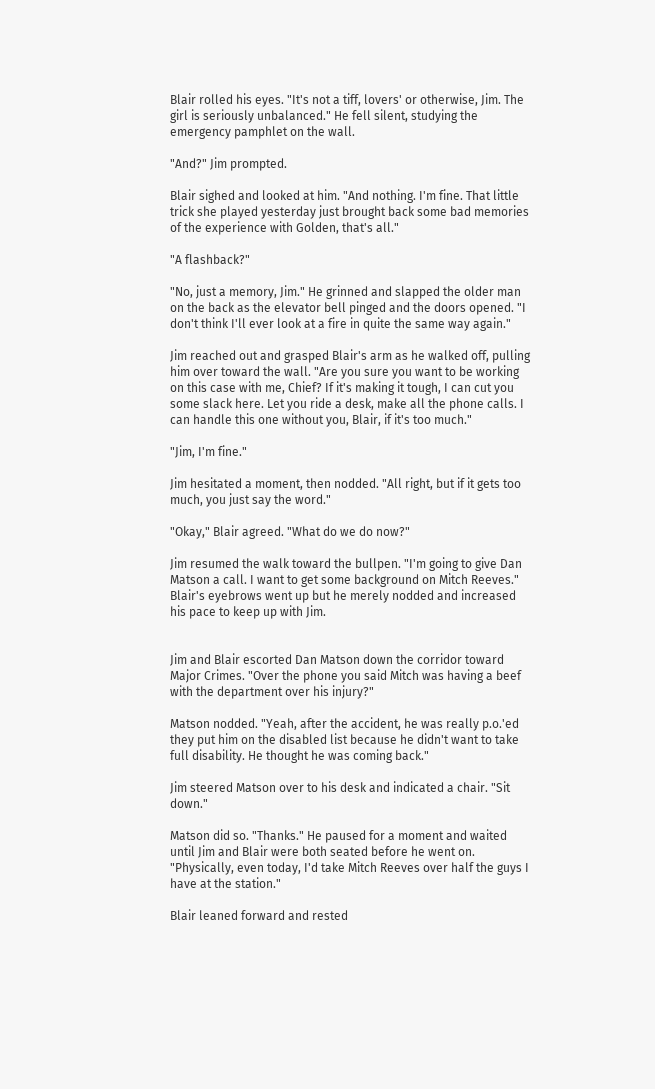Blair rolled his eyes. "It's not a tiff, lovers' or otherwise, Jim. The girl is seriously unbalanced." He fell silent, studying the emergency pamphlet on the wall.

"And?" Jim prompted.

Blair sighed and looked at him. "And nothing. I'm fine. That little trick she played yesterday just brought back some bad memories of the experience with Golden, that's all."

"A flashback?"

"No, just a memory, Jim." He grinned and slapped the older man on the back as the elevator bell pinged and the doors opened. "I don't think I'll ever look at a fire in quite the same way again."

Jim reached out and grasped Blair's arm as he walked off, pulling him over toward the wall. "Are you sure you want to be working on this case with me, Chief? If it's making it tough, I can cut you some slack here. Let you ride a desk, make all the phone calls. I can handle this one without you, Blair, if it's too much."

"Jim, I'm fine."

Jim hesitated a moment, then nodded. "All right, but if it gets too much, you just say the word."

"Okay," Blair agreed. "What do we do now?"

Jim resumed the walk toward the bullpen. "I'm going to give Dan Matson a call. I want to get some background on Mitch Reeves." Blair's eyebrows went up but he merely nodded and increased his pace to keep up with Jim.


Jim and Blair escorted Dan Matson down the corridor toward Major Crimes. "Over the phone you said Mitch was having a beef with the department over his injury?"

Matson nodded. "Yeah, after the accident, he was really p.o.'ed they put him on the disabled list because he didn't want to take full disability. He thought he was coming back."

Jim steered Matson over to his desk and indicated a chair. "Sit down."

Matson did so. "Thanks." He paused for a moment and waited until Jim and Blair were both seated before he went on. "Physically, even today, I'd take Mitch Reeves over half the guys I have at the station."

Blair leaned forward and rested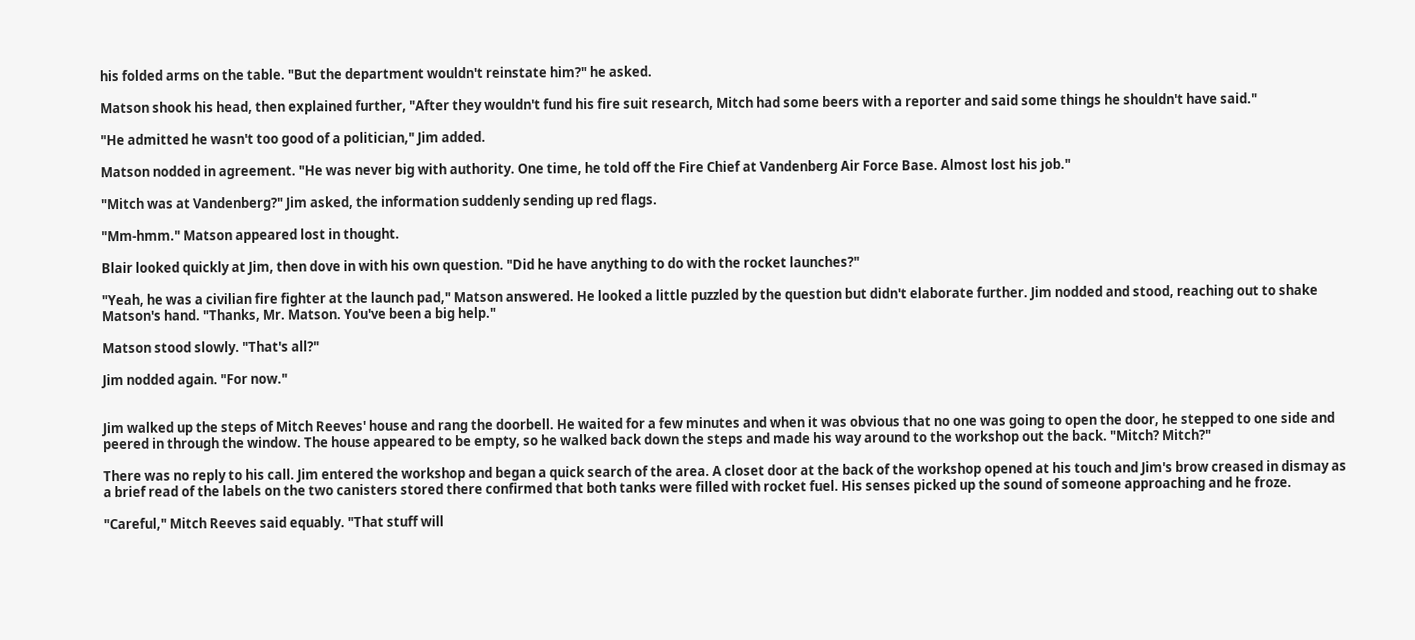his folded arms on the table. "But the department wouldn't reinstate him?" he asked.

Matson shook his head, then explained further, "After they wouldn't fund his fire suit research, Mitch had some beers with a reporter and said some things he shouldn't have said."

"He admitted he wasn't too good of a politician," Jim added.

Matson nodded in agreement. "He was never big with authority. One time, he told off the Fire Chief at Vandenberg Air Force Base. Almost lost his job."

"Mitch was at Vandenberg?" Jim asked, the information suddenly sending up red flags.

"Mm-hmm." Matson appeared lost in thought.

Blair looked quickly at Jim, then dove in with his own question. "Did he have anything to do with the rocket launches?"

"Yeah, he was a civilian fire fighter at the launch pad," Matson answered. He looked a little puzzled by the question but didn't elaborate further. Jim nodded and stood, reaching out to shake Matson's hand. "Thanks, Mr. Matson. You've been a big help."

Matson stood slowly. "That's all?"

Jim nodded again. "For now."


Jim walked up the steps of Mitch Reeves' house and rang the doorbell. He waited for a few minutes and when it was obvious that no one was going to open the door, he stepped to one side and peered in through the window. The house appeared to be empty, so he walked back down the steps and made his way around to the workshop out the back. "Mitch? Mitch?"

There was no reply to his call. Jim entered the workshop and began a quick search of the area. A closet door at the back of the workshop opened at his touch and Jim's brow creased in dismay as a brief read of the labels on the two canisters stored there confirmed that both tanks were filled with rocket fuel. His senses picked up the sound of someone approaching and he froze.

"Careful," Mitch Reeves said equably. "That stuff will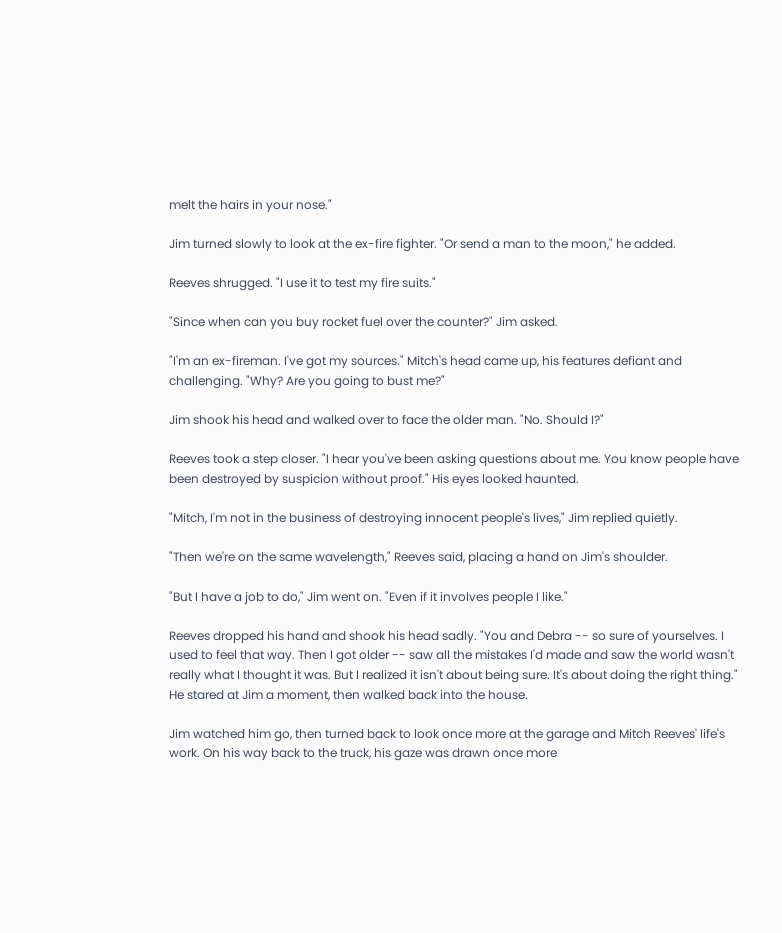melt the hairs in your nose."

Jim turned slowly to look at the ex-fire fighter. "Or send a man to the moon," he added.

Reeves shrugged. "I use it to test my fire suits."

"Since when can you buy rocket fuel over the counter?" Jim asked.

"I'm an ex-fireman. I've got my sources." Mitch's head came up, his features defiant and challenging. "Why? Are you going to bust me?"

Jim shook his head and walked over to face the older man. "No. Should I?"

Reeves took a step closer. "I hear you've been asking questions about me. You know people have been destroyed by suspicion without proof." His eyes looked haunted.

"Mitch, I'm not in the business of destroying innocent people's lives," Jim replied quietly.

"Then we're on the same wavelength," Reeves said, placing a hand on Jim's shoulder.

"But I have a job to do," Jim went on. "Even if it involves people I like."

Reeves dropped his hand and shook his head sadly. "You and Debra -- so sure of yourselves. I used to feel that way. Then I got older -- saw all the mistakes I'd made and saw the world wasn't really what I thought it was. But I realized it isn't about being sure. It's about doing the right thing." He stared at Jim a moment, then walked back into the house.

Jim watched him go, then turned back to look once more at the garage and Mitch Reeves' life's work. On his way back to the truck, his gaze was drawn once more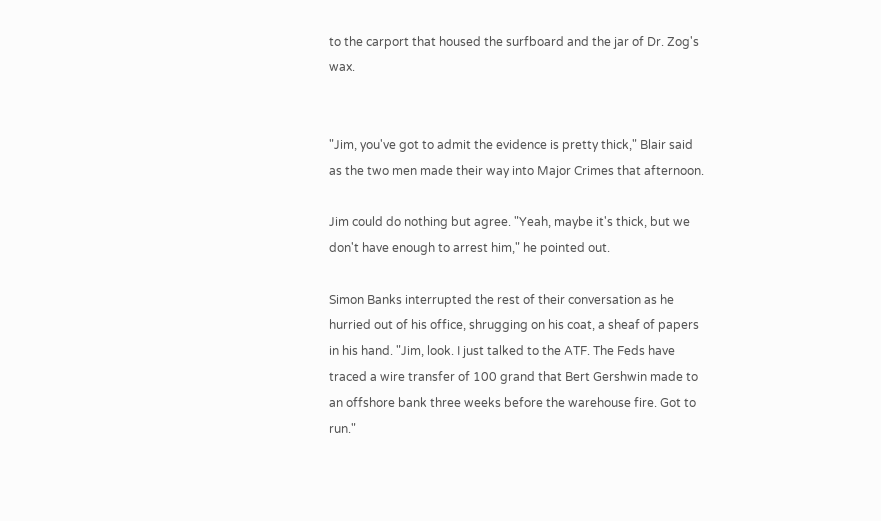to the carport that housed the surfboard and the jar of Dr. Zog's wax.


"Jim, you've got to admit the evidence is pretty thick," Blair said as the two men made their way into Major Crimes that afternoon.

Jim could do nothing but agree. "Yeah, maybe it's thick, but we don't have enough to arrest him," he pointed out.

Simon Banks interrupted the rest of their conversation as he hurried out of his office, shrugging on his coat, a sheaf of papers in his hand. "Jim, look. I just talked to the ATF. The Feds have traced a wire transfer of 100 grand that Bert Gershwin made to an offshore bank three weeks before the warehouse fire. Got to run."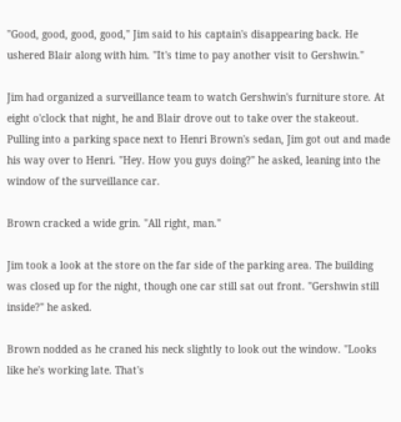"Good, good, good, good," Jim said to his captain's disappearing back. He ushered Blair along with him. "It's time to pay another visit to Gershwin."

Jim had organized a surveillance team to watch Gershwin's furniture store. At eight o'clock that night, he and Blair drove out to take over the stakeout. Pulling into a parking space next to Henri Brown's sedan, Jim got out and made his way over to Henri. "Hey. How you guys doing?" he asked, leaning into the window of the surveillance car.

Brown cracked a wide grin. "All right, man."

Jim took a look at the store on the far side of the parking area. The building was closed up for the night, though one car still sat out front. "Gershwin still inside?" he asked.

Brown nodded as he craned his neck slightly to look out the window. "Looks like he's working late. That's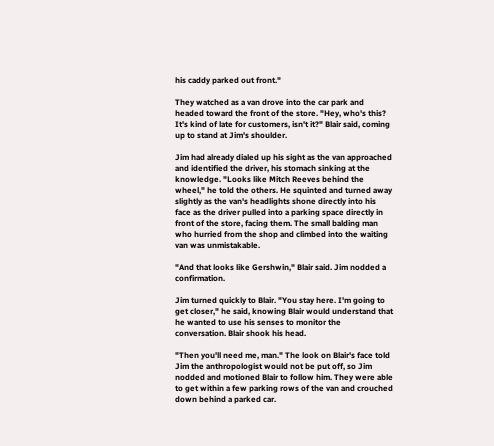his caddy parked out front."

They watched as a van drove into the car park and headed toward the front of the store. "Hey, who's this? It's kind of late for customers, isn't it?" Blair said, coming up to stand at Jim's shoulder.

Jim had already dialed up his sight as the van approached and identified the driver, his stomach sinking at the knowledge. "Looks like Mitch Reeves behind the wheel," he told the others. He squinted and turned away slightly as the van's headlights shone directly into his face as the driver pulled into a parking space directly in front of the store, facing them. The small balding man who hurried from the shop and climbed into the waiting van was unmistakable.

"And that looks like Gershwin," Blair said. Jim nodded a confirmation.

Jim turned quickly to Blair. "You stay here. I'm going to get closer," he said, knowing Blair would understand that he wanted to use his senses to monitor the conversation. Blair shook his head.

"Then you'll need me, man." The look on Blair's face told Jim the anthropologist would not be put off, so Jim nodded and motioned Blair to follow him. They were able to get within a few parking rows of the van and crouched down behind a parked car.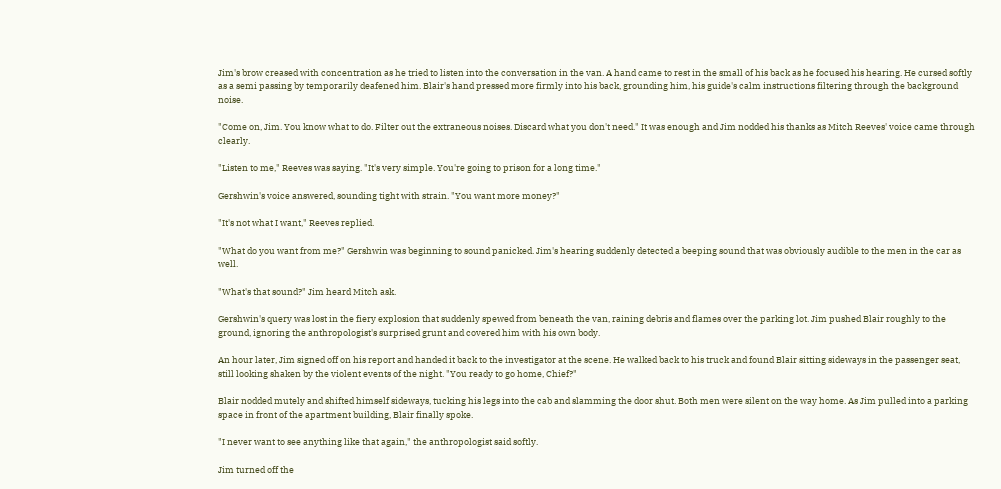Jim's brow creased with concentration as he tried to listen into the conversation in the van. A hand came to rest in the small of his back as he focused his hearing. He cursed softly as a semi passing by temporarily deafened him. Blair's hand pressed more firmly into his back, grounding him, his guide's calm instructions filtering through the background noise.

"Come on, Jim. You know what to do. Filter out the extraneous noises. Discard what you don't need." It was enough and Jim nodded his thanks as Mitch Reeves' voice came through clearly.

"Listen to me," Reeves was saying. "It's very simple. You're going to prison for a long time."

Gershwin's voice answered, sounding tight with strain. "You want more money?"

"It's not what I want," Reeves replied.

"What do you want from me?" Gershwin was beginning to sound panicked. Jim's hearing suddenly detected a beeping sound that was obviously audible to the men in the car as well.

"What's that sound?" Jim heard Mitch ask.

Gershwin's query was lost in the fiery explosion that suddenly spewed from beneath the van, raining debris and flames over the parking lot. Jim pushed Blair roughly to the ground, ignoring the anthropologist's surprised grunt and covered him with his own body.

An hour later, Jim signed off on his report and handed it back to the investigator at the scene. He walked back to his truck and found Blair sitting sideways in the passenger seat, still looking shaken by the violent events of the night. "You ready to go home, Chief?"

Blair nodded mutely and shifted himself sideways, tucking his legs into the cab and slamming the door shut. Both men were silent on the way home. As Jim pulled into a parking space in front of the apartment building, Blair finally spoke.

"I never want to see anything like that again," the anthropologist said softly.

Jim turned off the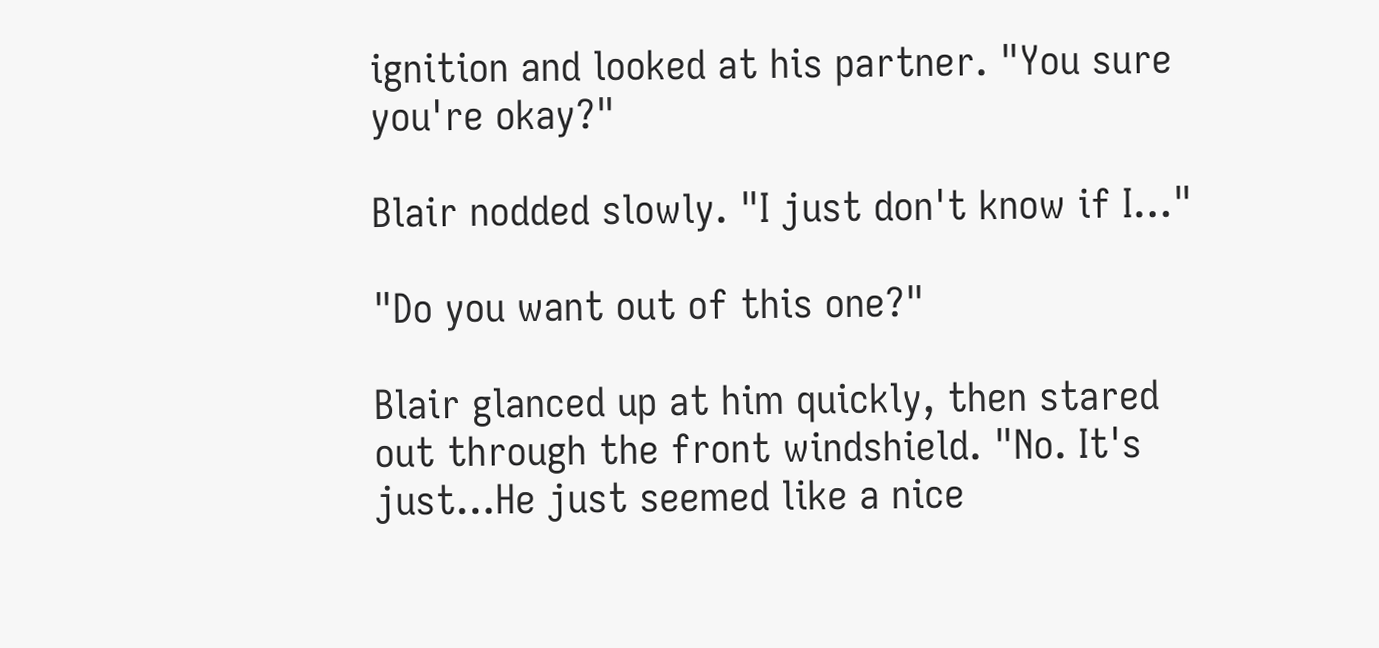ignition and looked at his partner. "You sure you're okay?"

Blair nodded slowly. "I just don't know if I…"

"Do you want out of this one?"

Blair glanced up at him quickly, then stared out through the front windshield. "No. It's just…He just seemed like a nice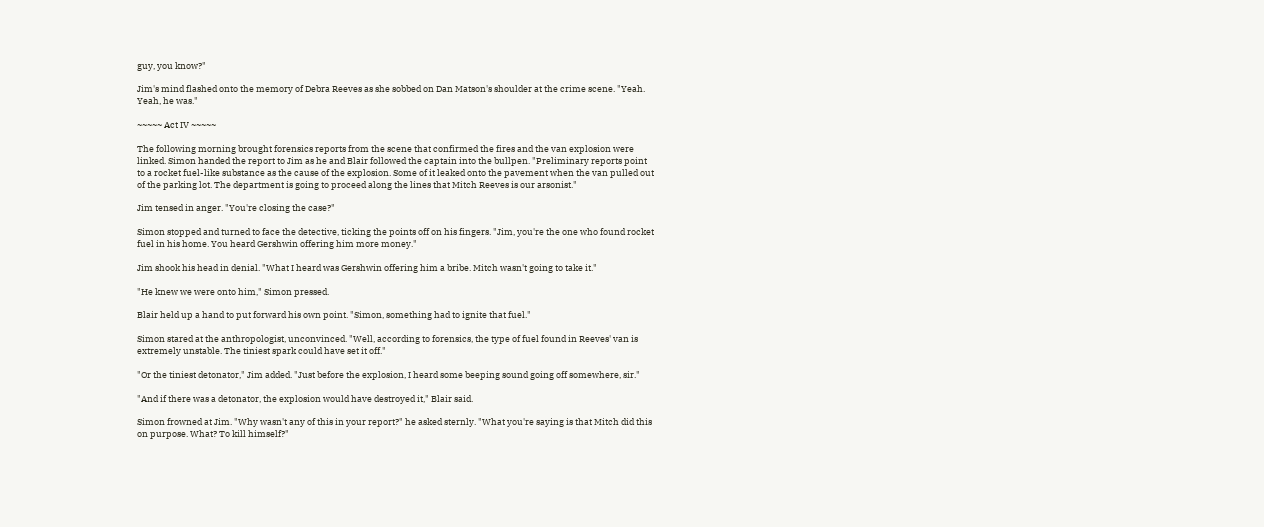guy, you know?"

Jim's mind flashed onto the memory of Debra Reeves as she sobbed on Dan Matson's shoulder at the crime scene. "Yeah. Yeah, he was."

~~~~~ Act IV ~~~~~

The following morning brought forensics reports from the scene that confirmed the fires and the van explosion were linked. Simon handed the report to Jim as he and Blair followed the captain into the bullpen. "Preliminary reports point to a rocket fuel-like substance as the cause of the explosion. Some of it leaked onto the pavement when the van pulled out of the parking lot. The department is going to proceed along the lines that Mitch Reeves is our arsonist."

Jim tensed in anger. "You're closing the case?"

Simon stopped and turned to face the detective, ticking the points off on his fingers. "Jim, you're the one who found rocket fuel in his home. You heard Gershwin offering him more money."

Jim shook his head in denial. "What I heard was Gershwin offering him a bribe. Mitch wasn't going to take it."

"He knew we were onto him," Simon pressed.

Blair held up a hand to put forward his own point. "Simon, something had to ignite that fuel."

Simon stared at the anthropologist, unconvinced. "Well, according to forensics, the type of fuel found in Reeves' van is extremely unstable. The tiniest spark could have set it off."

"Or the tiniest detonator," Jim added. "Just before the explosion, I heard some beeping sound going off somewhere, sir."

"And if there was a detonator, the explosion would have destroyed it," Blair said.

Simon frowned at Jim. "Why wasn't any of this in your report?" he asked sternly. "What you're saying is that Mitch did this on purpose. What? To kill himself?"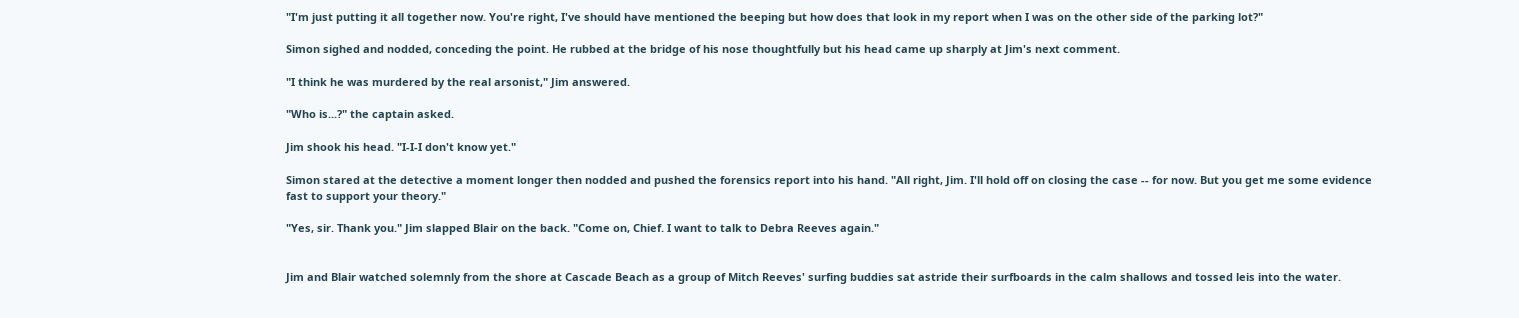"I'm just putting it all together now. You're right, I've should have mentioned the beeping but how does that look in my report when I was on the other side of the parking lot?"

Simon sighed and nodded, conceding the point. He rubbed at the bridge of his nose thoughtfully but his head came up sharply at Jim's next comment.

"I think he was murdered by the real arsonist," Jim answered.

"Who is...?" the captain asked.

Jim shook his head. "I-I-I don't know yet."

Simon stared at the detective a moment longer then nodded and pushed the forensics report into his hand. "All right, Jim. I'll hold off on closing the case -- for now. But you get me some evidence fast to support your theory."

"Yes, sir. Thank you." Jim slapped Blair on the back. "Come on, Chief. I want to talk to Debra Reeves again."


Jim and Blair watched solemnly from the shore at Cascade Beach as a group of Mitch Reeves' surfing buddies sat astride their surfboards in the calm shallows and tossed leis into the water.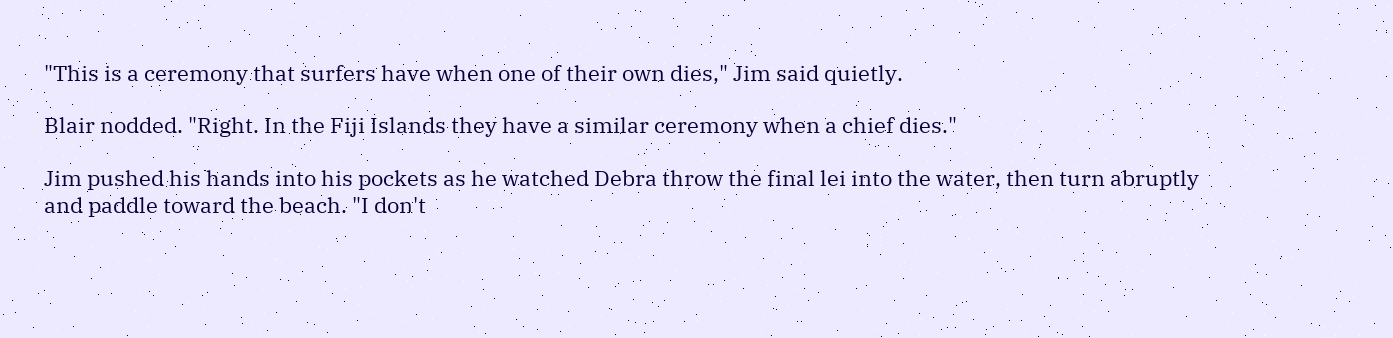"This is a ceremony that surfers have when one of their own dies," Jim said quietly.

Blair nodded. "Right. In the Fiji Islands they have a similar ceremony when a chief dies."

Jim pushed his hands into his pockets as he watched Debra throw the final lei into the water, then turn abruptly and paddle toward the beach. "I don't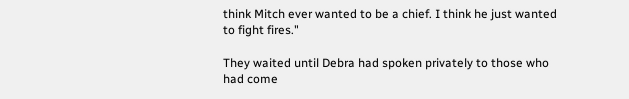think Mitch ever wanted to be a chief. I think he just wanted to fight fires."

They waited until Debra had spoken privately to those who had come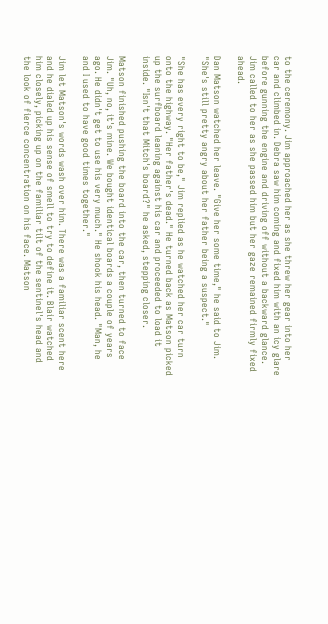to the ceremony. Jim approached her as she threw her gear into her car and climbed in. Debra saw him coming and fixed him with an icy glare before gunning the engine and driving off without a backward glance. Jim called to her as she passed him but her gaze remained firmly fixed ahead.

Dan Matson watched her leave. "Give her some time," he said to Jim. "She's still pretty angry about her father being a suspect."

"She has every right to be," Jim replied as he watched her car turn onto the highway. "Her father's dead." He turned back as Matson picked up the surfboard leaning against his car and proceeded to load it inside. "Isn't that Mitch's board?" he asked, stepping closer.

Matson finished pushing the board into the car, then turned to face Jim. "Uh, no, it's mine. We bought identical boards a couple of years ago. He didn't get to use his very much." He shook his head. "Man, he and I used to have good times together."

Jim let Matson's words wash over him. There was a familiar scent here and he dialed up his sense of smell to try to define it. Blair watched him closely, picking up on the familiar tilt of the sentinel's head and the look of fierce concentration on his face. Matson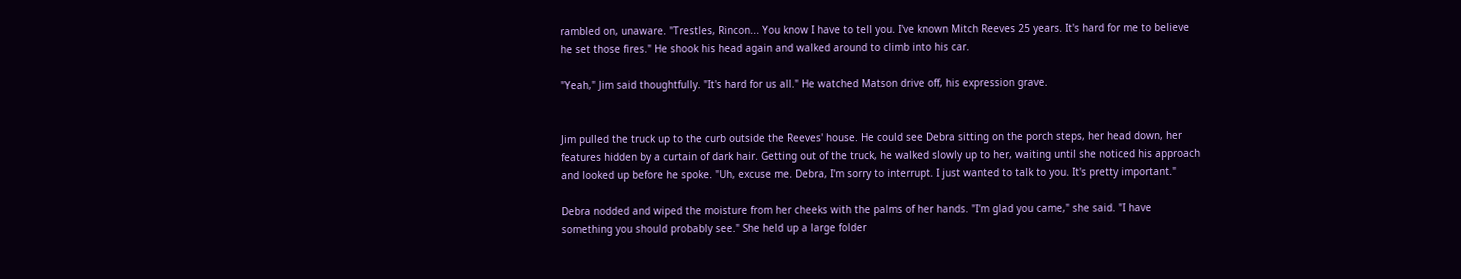rambled on, unaware. "Trestles, Rincon... You know I have to tell you. I've known Mitch Reeves 25 years. It's hard for me to believe he set those fires." He shook his head again and walked around to climb into his car.

"Yeah," Jim said thoughtfully. "It's hard for us all." He watched Matson drive off, his expression grave.


Jim pulled the truck up to the curb outside the Reeves' house. He could see Debra sitting on the porch steps, her head down, her features hidden by a curtain of dark hair. Getting out of the truck, he walked slowly up to her, waiting until she noticed his approach and looked up before he spoke. "Uh, excuse me. Debra, I'm sorry to interrupt. I just wanted to talk to you. It's pretty important."

Debra nodded and wiped the moisture from her cheeks with the palms of her hands. "I'm glad you came," she said. "I have something you should probably see." She held up a large folder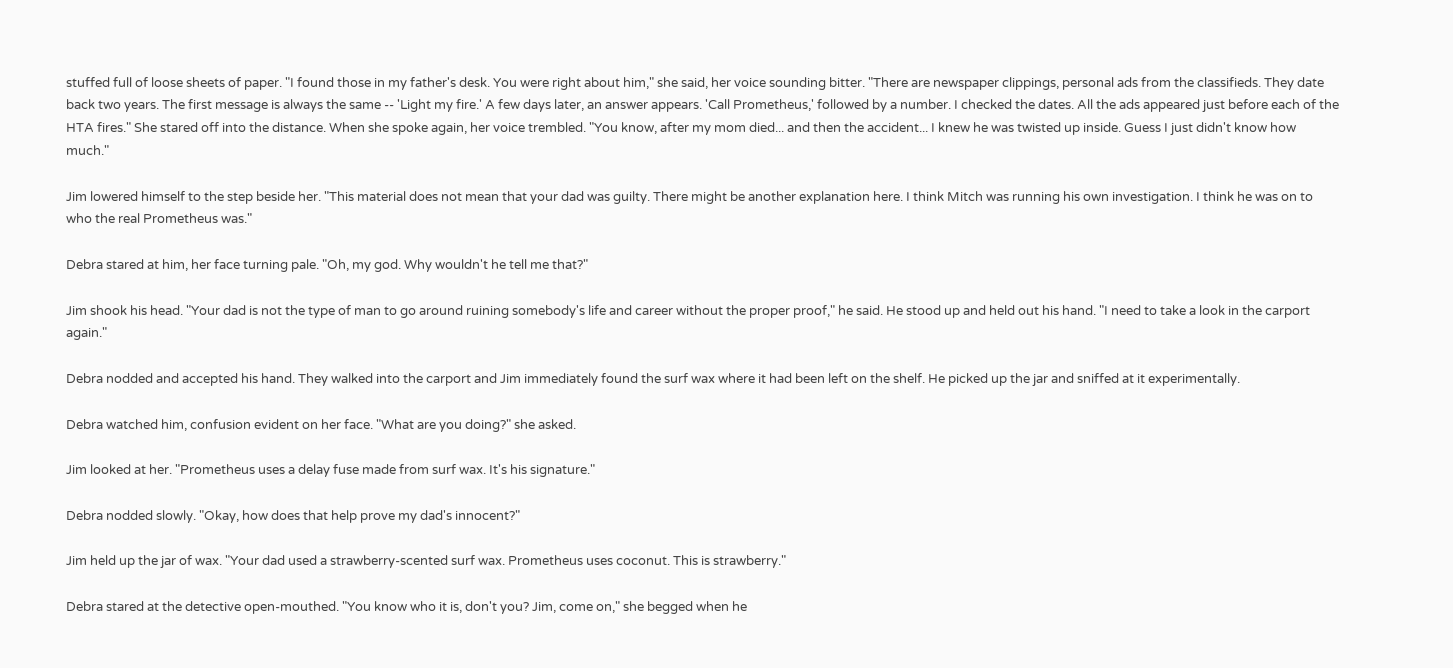stuffed full of loose sheets of paper. "I found those in my father's desk. You were right about him," she said, her voice sounding bitter. "There are newspaper clippings, personal ads from the classifieds. They date back two years. The first message is always the same -- 'Light my fire.' A few days later, an answer appears. 'Call Prometheus,' followed by a number. I checked the dates. All the ads appeared just before each of the HTA fires." She stared off into the distance. When she spoke again, her voice trembled. "You know, after my mom died... and then the accident... I knew he was twisted up inside. Guess I just didn't know how much."

Jim lowered himself to the step beside her. "This material does not mean that your dad was guilty. There might be another explanation here. I think Mitch was running his own investigation. I think he was on to who the real Prometheus was."

Debra stared at him, her face turning pale. "Oh, my god. Why wouldn't he tell me that?"

Jim shook his head. "Your dad is not the type of man to go around ruining somebody's life and career without the proper proof," he said. He stood up and held out his hand. "I need to take a look in the carport again."

Debra nodded and accepted his hand. They walked into the carport and Jim immediately found the surf wax where it had been left on the shelf. He picked up the jar and sniffed at it experimentally.

Debra watched him, confusion evident on her face. "What are you doing?" she asked.

Jim looked at her. "Prometheus uses a delay fuse made from surf wax. It's his signature."

Debra nodded slowly. "Okay, how does that help prove my dad's innocent?"

Jim held up the jar of wax. "Your dad used a strawberry-scented surf wax. Prometheus uses coconut. This is strawberry."

Debra stared at the detective open-mouthed. "You know who it is, don't you? Jim, come on," she begged when he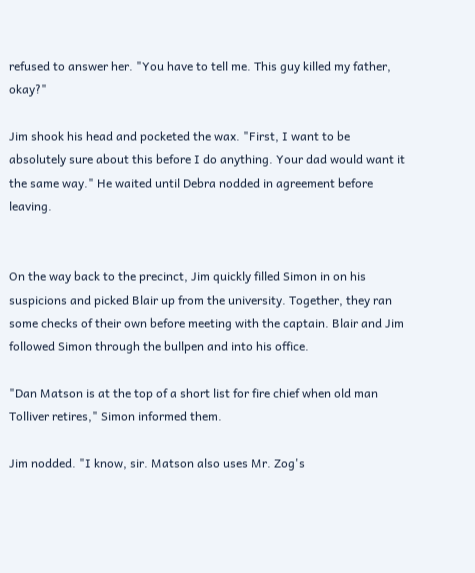refused to answer her. "You have to tell me. This guy killed my father, okay?"

Jim shook his head and pocketed the wax. "First, I want to be absolutely sure about this before I do anything. Your dad would want it the same way." He waited until Debra nodded in agreement before leaving.


On the way back to the precinct, Jim quickly filled Simon in on his suspicions and picked Blair up from the university. Together, they ran some checks of their own before meeting with the captain. Blair and Jim followed Simon through the bullpen and into his office.

"Dan Matson is at the top of a short list for fire chief when old man Tolliver retires," Simon informed them.

Jim nodded. "I know, sir. Matson also uses Mr. Zog's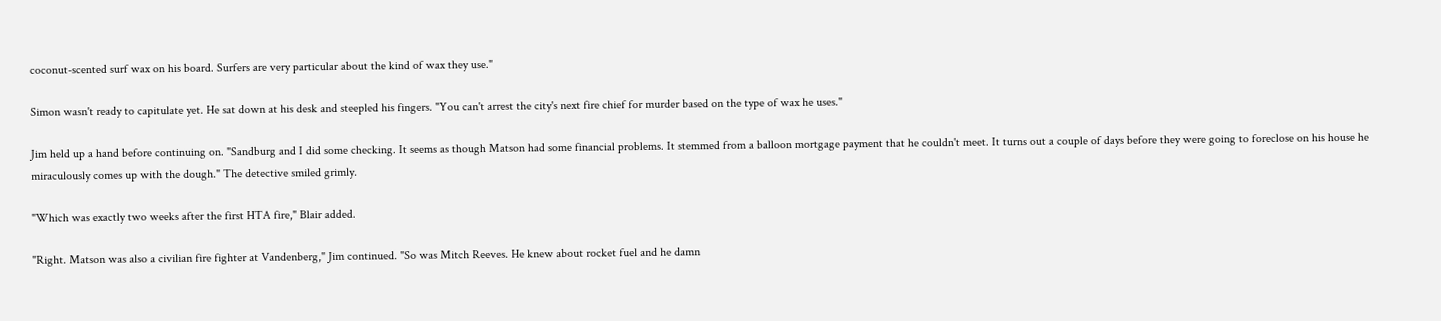coconut-scented surf wax on his board. Surfers are very particular about the kind of wax they use."

Simon wasn't ready to capitulate yet. He sat down at his desk and steepled his fingers. "You can't arrest the city's next fire chief for murder based on the type of wax he uses."

Jim held up a hand before continuing on. "Sandburg and I did some checking. It seems as though Matson had some financial problems. It stemmed from a balloon mortgage payment that he couldn't meet. It turns out a couple of days before they were going to foreclose on his house he miraculously comes up with the dough." The detective smiled grimly.

"Which was exactly two weeks after the first HTA fire," Blair added.

"Right. Matson was also a civilian fire fighter at Vandenberg," Jim continued. "So was Mitch Reeves. He knew about rocket fuel and he damn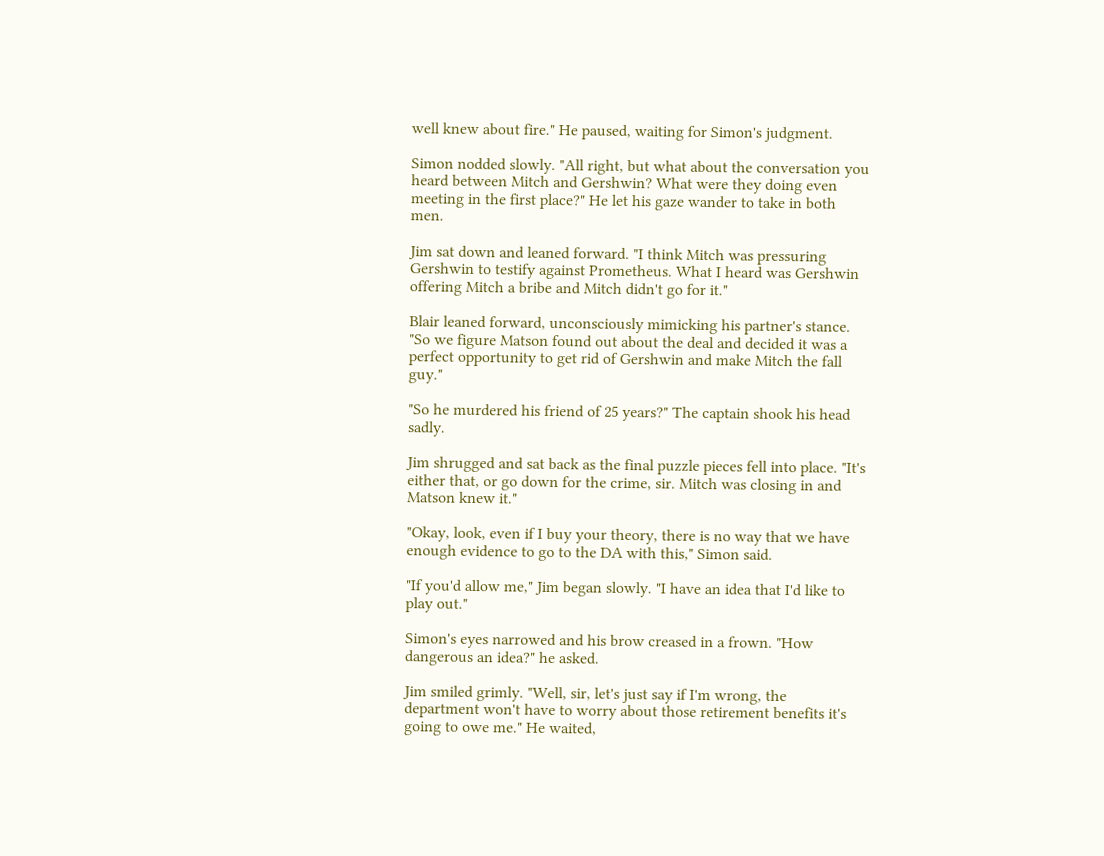well knew about fire." He paused, waiting for Simon's judgment.

Simon nodded slowly. "All right, but what about the conversation you heard between Mitch and Gershwin? What were they doing even meeting in the first place?" He let his gaze wander to take in both men.

Jim sat down and leaned forward. "I think Mitch was pressuring Gershwin to testify against Prometheus. What I heard was Gershwin offering Mitch a bribe and Mitch didn't go for it."

Blair leaned forward, unconsciously mimicking his partner's stance. "So we figure Matson found out about the deal and decided it was a perfect opportunity to get rid of Gershwin and make Mitch the fall guy."

"So he murdered his friend of 25 years?" The captain shook his head sadly.

Jim shrugged and sat back as the final puzzle pieces fell into place. "It's either that, or go down for the crime, sir. Mitch was closing in and Matson knew it."

"Okay, look, even if I buy your theory, there is no way that we have enough evidence to go to the DA with this," Simon said.

"If you'd allow me," Jim began slowly. "I have an idea that I'd like to play out."

Simon's eyes narrowed and his brow creased in a frown. "How dangerous an idea?" he asked.

Jim smiled grimly. "Well, sir, let's just say if I'm wrong, the department won't have to worry about those retirement benefits it's going to owe me." He waited,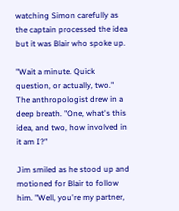watching Simon carefully as the captain processed the idea but it was Blair who spoke up.

"Wait a minute. Quick question, or actually, two." The anthropologist drew in a deep breath. "One, what's this idea, and two, how involved in it am I?"

Jim smiled as he stood up and motioned for Blair to follow him. "Well, you're my partner,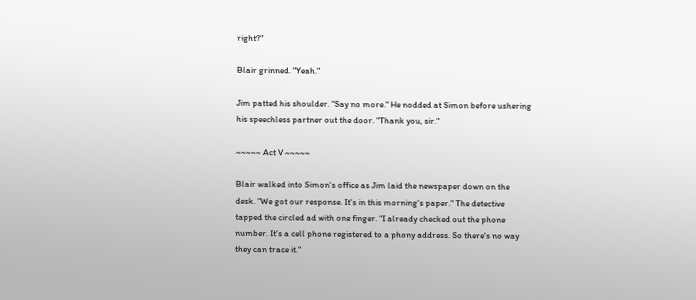right?"

Blair grinned. "Yeah."

Jim patted his shoulder. "Say no more." He nodded at Simon before ushering his speechless partner out the door. "Thank you, sir."

~~~~~ Act V ~~~~~

Blair walked into Simon's office as Jim laid the newspaper down on the desk. "We got our response. It's in this morning's paper." The detective tapped the circled ad with one finger. "I already checked out the phone number. It's a cell phone registered to a phony address. So there's no way they can trace it."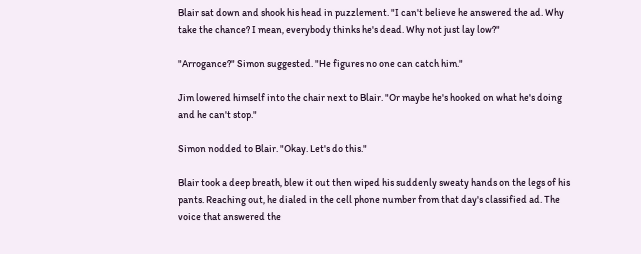Blair sat down and shook his head in puzzlement. "I can't believe he answered the ad. Why take the chance? I mean, everybody thinks he's dead. Why not just lay low?"

"Arrogance?" Simon suggested. "He figures no one can catch him."

Jim lowered himself into the chair next to Blair. "Or maybe he's hooked on what he's doing and he can't stop."

Simon nodded to Blair. "Okay. Let's do this."

Blair took a deep breath, blew it out then wiped his suddenly sweaty hands on the legs of his pants. Reaching out, he dialed in the cell phone number from that day's classified ad. The voice that answered the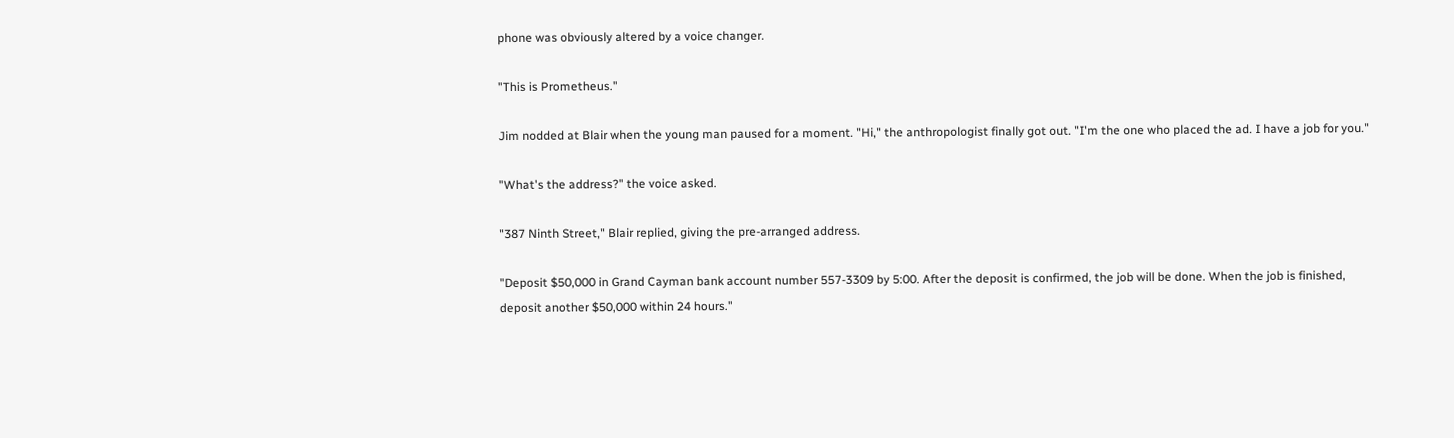phone was obviously altered by a voice changer.

"This is Prometheus."

Jim nodded at Blair when the young man paused for a moment. "Hi," the anthropologist finally got out. "I'm the one who placed the ad. I have a job for you."

"What's the address?" the voice asked.

"387 Ninth Street," Blair replied, giving the pre-arranged address.

"Deposit $50,000 in Grand Cayman bank account number 557-3309 by 5:00. After the deposit is confirmed, the job will be done. When the job is finished, deposit another $50,000 within 24 hours."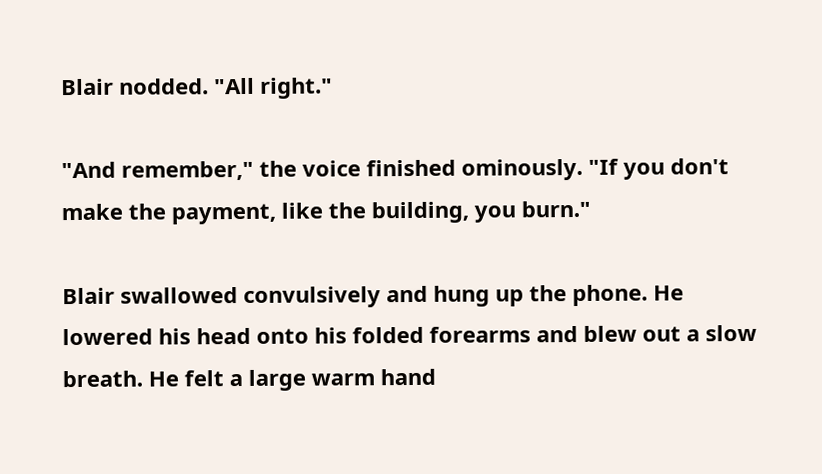Blair nodded. "All right."

"And remember," the voice finished ominously. "If you don't make the payment, like the building, you burn."

Blair swallowed convulsively and hung up the phone. He lowered his head onto his folded forearms and blew out a slow breath. He felt a large warm hand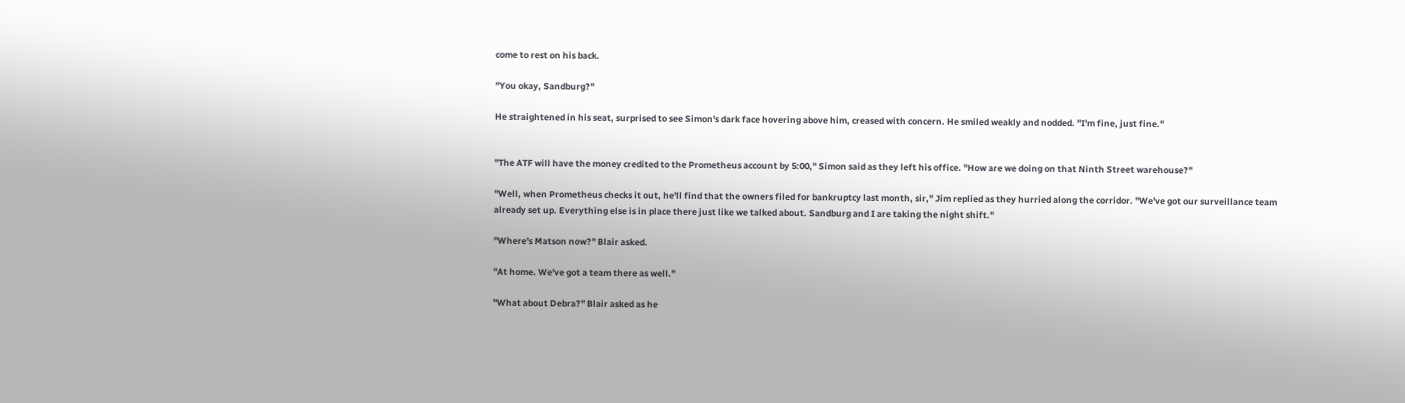come to rest on his back.

"You okay, Sandburg?"

He straightened in his seat, surprised to see Simon's dark face hovering above him, creased with concern. He smiled weakly and nodded. "I'm fine, just fine."


"The ATF will have the money credited to the Prometheus account by 5:00," Simon said as they left his office. "How are we doing on that Ninth Street warehouse?"

"Well, when Prometheus checks it out, he'll find that the owners filed for bankruptcy last month, sir," Jim replied as they hurried along the corridor. "We've got our surveillance team already set up. Everything else is in place there just like we talked about. Sandburg and I are taking the night shift."

"Where's Matson now?" Blair asked.

"At home. We've got a team there as well."

"What about Debra?" Blair asked as he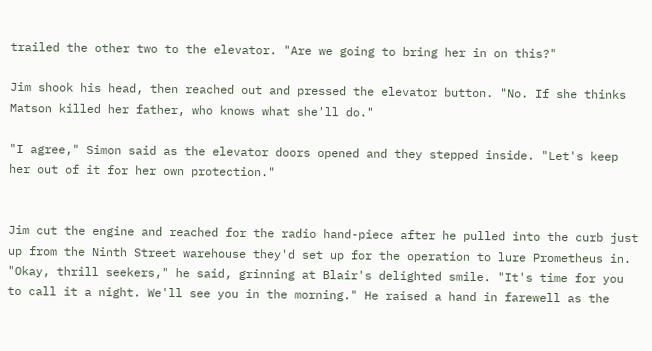trailed the other two to the elevator. "Are we going to bring her in on this?"

Jim shook his head, then reached out and pressed the elevator button. "No. If she thinks Matson killed her father, who knows what she'll do."

"I agree," Simon said as the elevator doors opened and they stepped inside. "Let's keep her out of it for her own protection."


Jim cut the engine and reached for the radio hand-piece after he pulled into the curb just up from the Ninth Street warehouse they'd set up for the operation to lure Prometheus in. "Okay, thrill seekers," he said, grinning at Blair's delighted smile. "It's time for you to call it a night. We'll see you in the morning." He raised a hand in farewell as the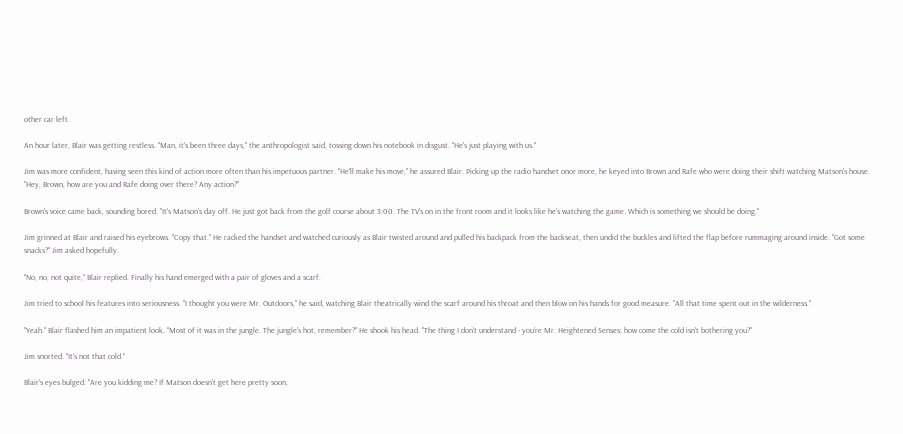other car left.

An hour later, Blair was getting restless. "Man, it's been three days," the anthropologist said, tossing down his notebook in disgust. "He's just playing with us."

Jim was more confident, having seen this kind of action more often than his impetuous partner. "He'll make his move," he assured Blair. Picking up the radio handset once more, he keyed into Brown and Rafe who were doing their shift watching Matson's house. "Hey, Brown, how are you and Rafe doing over there? Any action?"

Brown's voice came back, sounding bored. "It's Matson's day off. He just got back from the golf course about 3:00. The TV's on in the front room and it looks like he's watching the game. Which is something we should be doing."

Jim grinned at Blair and raised his eyebrows. "Copy that." He racked the handset and watched curiously as Blair twisted around and pulled his backpack from the backseat, then undid the buckles and lifted the flap before rummaging around inside. "Got some snacks?" Jim asked hopefully.

"No, no, not quite," Blair replied. Finally his hand emerged with a pair of gloves and a scarf.

Jim tried to school his features into seriousness. "I thought you were Mr. Outdoors," he said, watching Blair theatrically wind the scarf around his throat and then blow on his hands for good measure. "All that time spent out in the wilderness."

"Yeah." Blair flashed him an impatient look. "Most of it was in the jungle. The jungle's hot, remember?" He shook his head. "The thing I don't understand - you're Mr. Heightened Senses; how come the cold isn't bothering you?"

Jim snorted. "It's not that cold."

Blair's eyes bulged. "Are you kidding me? If Matson doesn't get here pretty soon,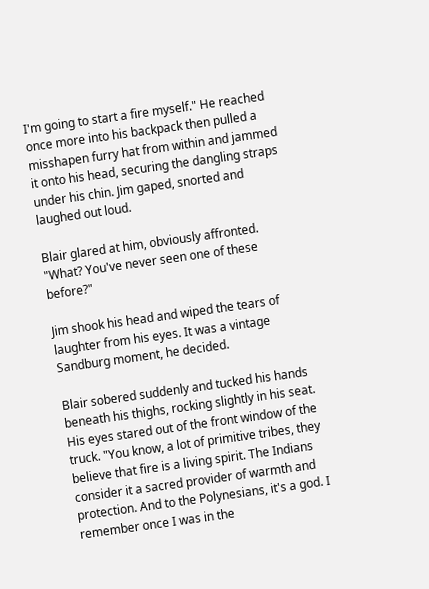I'm going to start a fire myself." He reached once more into his backpack then pulled a misshapen furry hat from within and jammed it onto his head, securing the dangling straps under his chin. Jim gaped, snorted and laughed out loud.

Blair glared at him, obviously affronted. "What? You've never seen one of these before?"

Jim shook his head and wiped the tears of laughter from his eyes. It was a vintage Sandburg moment, he decided.

Blair sobered suddenly and tucked his hands beneath his thighs, rocking slightly in his seat. His eyes stared out of the front window of the truck. "You know, a lot of primitive tribes, they believe that fire is a living spirit. The Indians consider it a sacred provider of warmth and protection. And to the Polynesians, it's a god. I remember once I was in the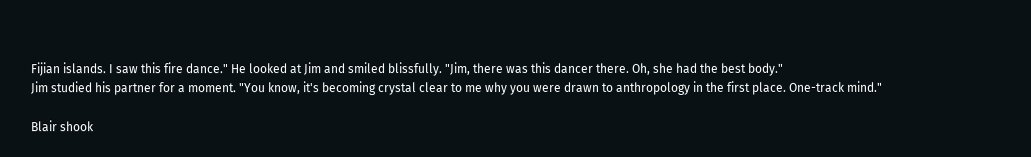Fijian islands. I saw this fire dance." He looked at Jim and smiled blissfully. "Jim, there was this dancer there. Oh, she had the best body."
Jim studied his partner for a moment. "You know, it's becoming crystal clear to me why you were drawn to anthropology in the first place. One-track mind."

Blair shook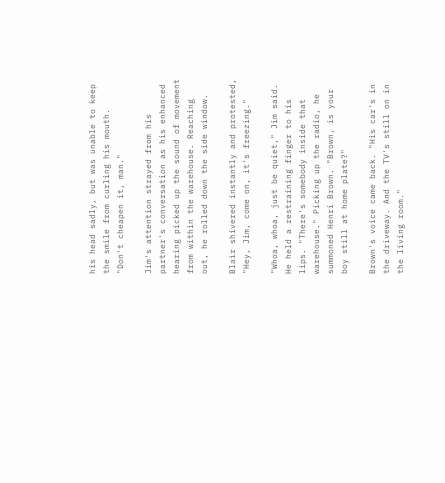his head sadly, but was unable to keep the smile from curling his mouth. "Don't cheapen it, man."

Jim's attention strayed from his partner's conversation as his enhanced hearing picked up the sound of movement from within the warehouse. Reaching out, he rolled down the side window.

Blair shivered instantly and protested, "Hey, Jim, come on, it's freezing."

"Whoa, whoa, just be quiet," Jim said. He held a restraining finger to his lips. "There's somebody inside that warehouse." Picking up the radio, he summoned Henri Brown. "Brown, is your boy still at home plate?"

Brown's voice came back. "His car's in the driveway. And the TV's still on in the living room."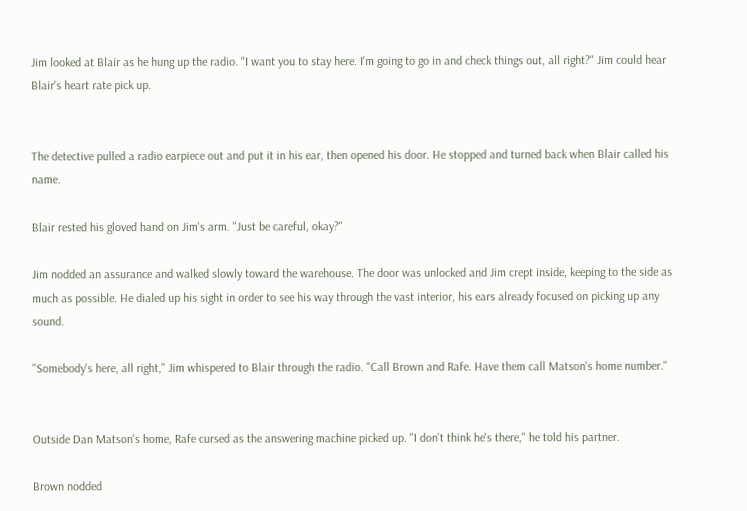Jim looked at Blair as he hung up the radio. "I want you to stay here. I'm going to go in and check things out, all right?" Jim could hear Blair's heart rate pick up.


The detective pulled a radio earpiece out and put it in his ear, then opened his door. He stopped and turned back when Blair called his name.

Blair rested his gloved hand on Jim's arm. "Just be careful, okay?"

Jim nodded an assurance and walked slowly toward the warehouse. The door was unlocked and Jim crept inside, keeping to the side as much as possible. He dialed up his sight in order to see his way through the vast interior, his ears already focused on picking up any sound.

"Somebody's here, all right," Jim whispered to Blair through the radio. "Call Brown and Rafe. Have them call Matson's home number."


Outside Dan Matson's home, Rafe cursed as the answering machine picked up. "I don't think he's there," he told his partner.

Brown nodded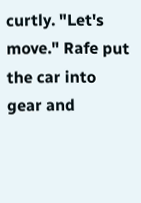curtly. "Let's move." Rafe put the car into gear and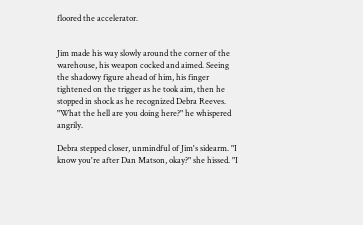floored the accelerator.


Jim made his way slowly around the corner of the warehouse, his weapon cocked and aimed. Seeing the shadowy figure ahead of him, his finger tightened on the trigger as he took aim, then he stopped in shock as he recognized Debra Reeves. "What the hell are you doing here?" he whispered angrily.

Debra stepped closer, unmindful of Jim's sidearm. "I know you're after Dan Matson, okay?" she hissed. "I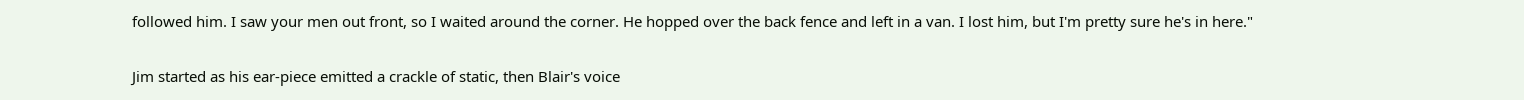followed him. I saw your men out front, so I waited around the corner. He hopped over the back fence and left in a van. I lost him, but I'm pretty sure he's in here."

Jim started as his ear-piece emitted a crackle of static, then Blair's voice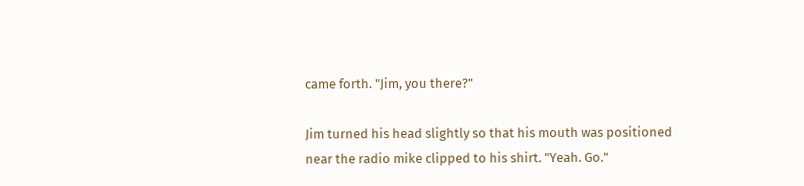came forth. "Jim, you there?"

Jim turned his head slightly so that his mouth was positioned near the radio mike clipped to his shirt. "Yeah. Go."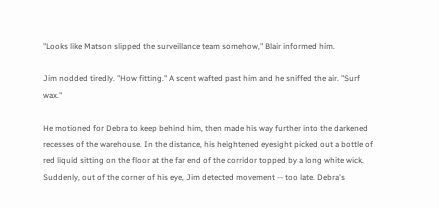"Looks like Matson slipped the surveillance team somehow," Blair informed him.

Jim nodded tiredly. "How fitting." A scent wafted past him and he sniffed the air. "Surf wax."

He motioned for Debra to keep behind him, then made his way further into the darkened recesses of the warehouse. In the distance, his heightened eyesight picked out a bottle of red liquid sitting on the floor at the far end of the corridor topped by a long white wick. Suddenly, out of the corner of his eye, Jim detected movement -- too late. Debra's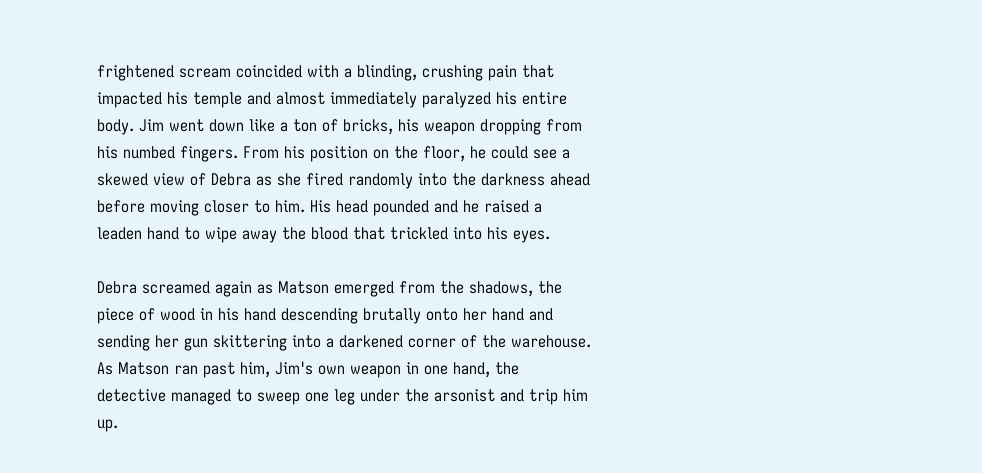frightened scream coincided with a blinding, crushing pain that impacted his temple and almost immediately paralyzed his entire body. Jim went down like a ton of bricks, his weapon dropping from his numbed fingers. From his position on the floor, he could see a skewed view of Debra as she fired randomly into the darkness ahead before moving closer to him. His head pounded and he raised a leaden hand to wipe away the blood that trickled into his eyes.

Debra screamed again as Matson emerged from the shadows, the piece of wood in his hand descending brutally onto her hand and sending her gun skittering into a darkened corner of the warehouse. As Matson ran past him, Jim's own weapon in one hand, the detective managed to sweep one leg under the arsonist and trip him up.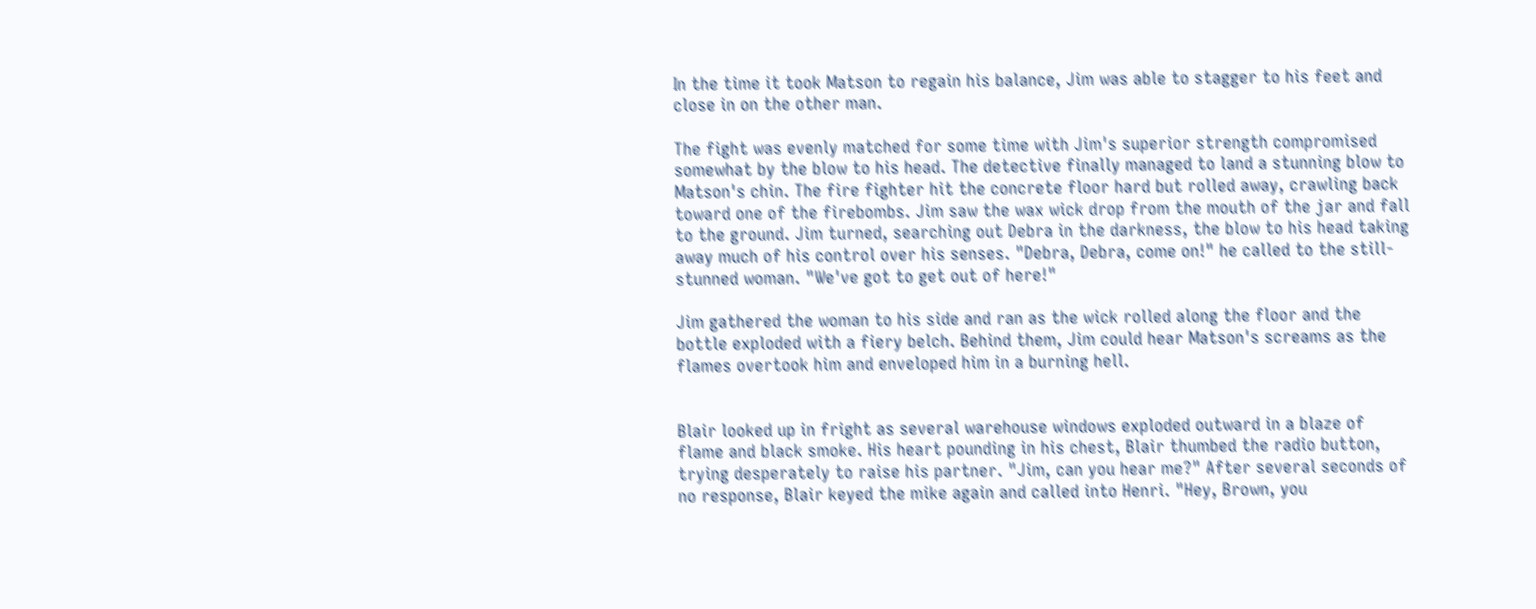In the time it took Matson to regain his balance, Jim was able to stagger to his feet and close in on the other man.

The fight was evenly matched for some time with Jim's superior strength compromised somewhat by the blow to his head. The detective finally managed to land a stunning blow to Matson's chin. The fire fighter hit the concrete floor hard but rolled away, crawling back toward one of the firebombs. Jim saw the wax wick drop from the mouth of the jar and fall to the ground. Jim turned, searching out Debra in the darkness, the blow to his head taking away much of his control over his senses. "Debra, Debra, come on!" he called to the still-stunned woman. "We've got to get out of here!"

Jim gathered the woman to his side and ran as the wick rolled along the floor and the bottle exploded with a fiery belch. Behind them, Jim could hear Matson's screams as the flames overtook him and enveloped him in a burning hell.


Blair looked up in fright as several warehouse windows exploded outward in a blaze of flame and black smoke. His heart pounding in his chest, Blair thumbed the radio button, trying desperately to raise his partner. "Jim, can you hear me?" After several seconds of no response, Blair keyed the mike again and called into Henri. "Hey, Brown, you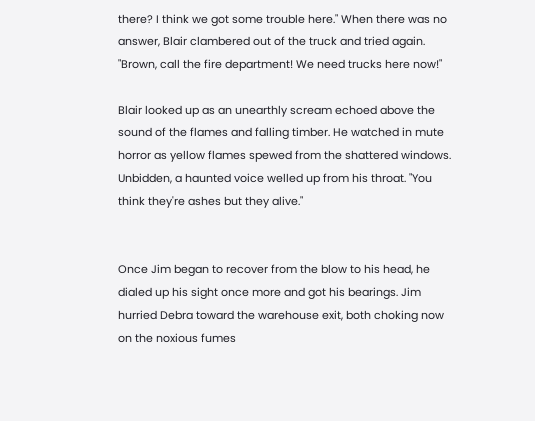there? I think we got some trouble here." When there was no answer, Blair clambered out of the truck and tried again. "Brown, call the fire department! We need trucks here now!"

Blair looked up as an unearthly scream echoed above the sound of the flames and falling timber. He watched in mute horror as yellow flames spewed from the shattered windows. Unbidden, a haunted voice welled up from his throat. "You think they're ashes but they alive."


Once Jim began to recover from the blow to his head, he dialed up his sight once more and got his bearings. Jim hurried Debra toward the warehouse exit, both choking now on the noxious fumes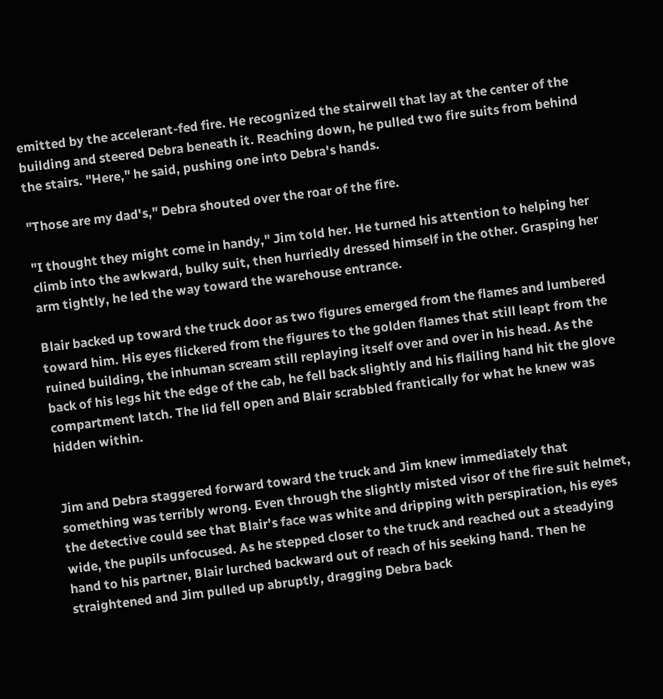emitted by the accelerant-fed fire. He recognized the stairwell that lay at the center of the building and steered Debra beneath it. Reaching down, he pulled two fire suits from behind the stairs. "Here," he said, pushing one into Debra's hands.

"Those are my dad's," Debra shouted over the roar of the fire.

"I thought they might come in handy," Jim told her. He turned his attention to helping her climb into the awkward, bulky suit, then hurriedly dressed himself in the other. Grasping her arm tightly, he led the way toward the warehouse entrance.

Blair backed up toward the truck door as two figures emerged from the flames and lumbered toward him. His eyes flickered from the figures to the golden flames that still leapt from the ruined building, the inhuman scream still replaying itself over and over in his head. As the back of his legs hit the edge of the cab, he fell back slightly and his flailing hand hit the glove compartment latch. The lid fell open and Blair scrabbled frantically for what he knew was hidden within.


Jim and Debra staggered forward toward the truck and Jim knew immediately that something was terribly wrong. Even through the slightly misted visor of the fire suit helmet, the detective could see that Blair's face was white and dripping with perspiration, his eyes wide, the pupils unfocused. As he stepped closer to the truck and reached out a steadying hand to his partner, Blair lurched backward out of reach of his seeking hand. Then he straightened and Jim pulled up abruptly, dragging Debra back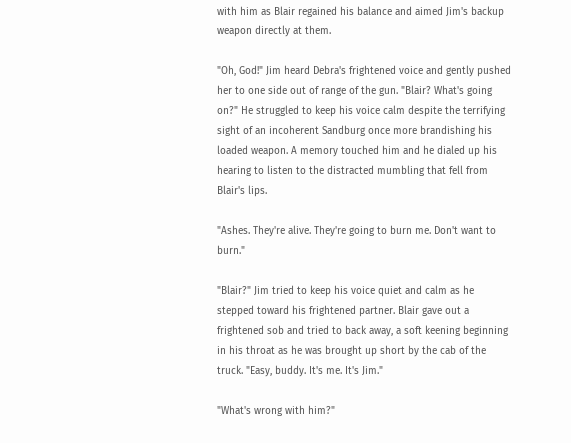with him as Blair regained his balance and aimed Jim's backup weapon directly at them.

"Oh, God!" Jim heard Debra's frightened voice and gently pushed her to one side out of range of the gun. "Blair? What's going on?" He struggled to keep his voice calm despite the terrifying sight of an incoherent Sandburg once more brandishing his loaded weapon. A memory touched him and he dialed up his hearing to listen to the distracted mumbling that fell from Blair's lips.

"Ashes. They're alive. They're going to burn me. Don't want to burn."

"Blair?" Jim tried to keep his voice quiet and calm as he stepped toward his frightened partner. Blair gave out a frightened sob and tried to back away, a soft keening beginning in his throat as he was brought up short by the cab of the truck. "Easy, buddy. It's me. It's Jim."

"What's wrong with him?"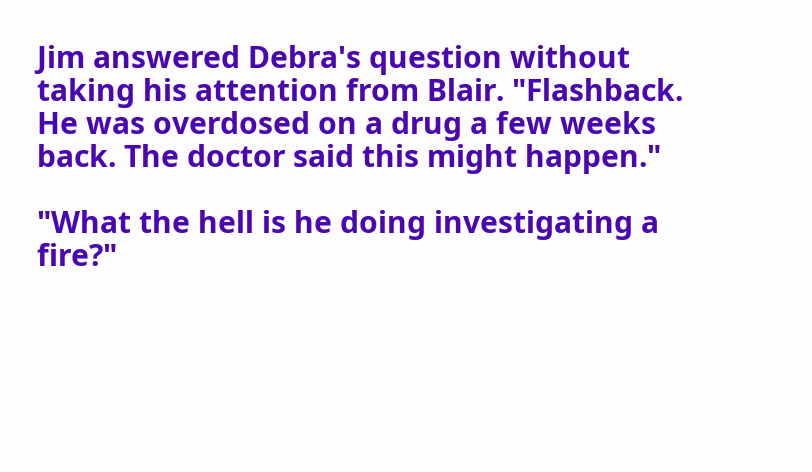Jim answered Debra's question without taking his attention from Blair. "Flashback. He was overdosed on a drug a few weeks back. The doctor said this might happen."

"What the hell is he doing investigating a fire?"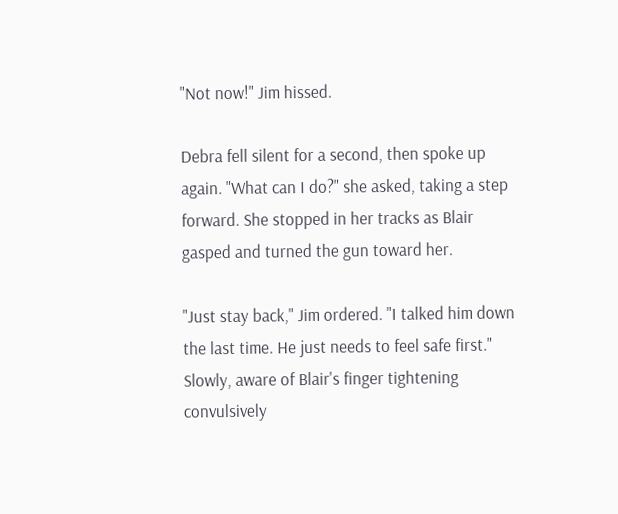"Not now!" Jim hissed.

Debra fell silent for a second, then spoke up again. "What can I do?" she asked, taking a step forward. She stopped in her tracks as Blair gasped and turned the gun toward her.

"Just stay back," Jim ordered. "I talked him down the last time. He just needs to feel safe first." Slowly, aware of Blair's finger tightening convulsively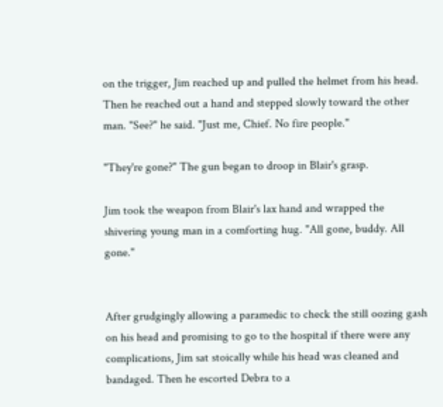on the trigger, Jim reached up and pulled the helmet from his head. Then he reached out a hand and stepped slowly toward the other man. "See?" he said. "Just me, Chief. No fire people."

"They're gone?" The gun began to droop in Blair's grasp.

Jim took the weapon from Blair's lax hand and wrapped the shivering young man in a comforting hug. "All gone, buddy. All gone."


After grudgingly allowing a paramedic to check the still oozing gash on his head and promising to go to the hospital if there were any complications, Jim sat stoically while his head was cleaned and bandaged. Then he escorted Debra to a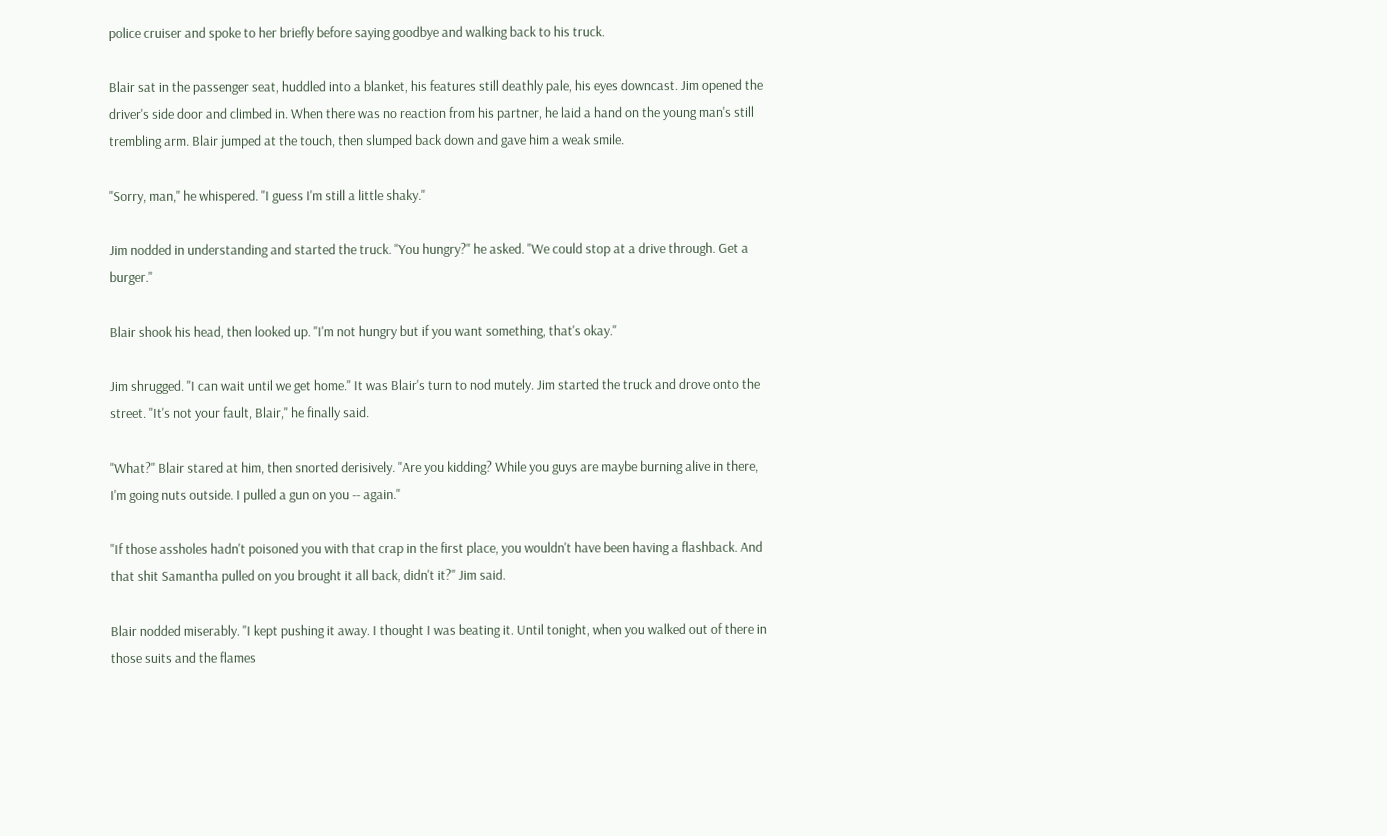police cruiser and spoke to her briefly before saying goodbye and walking back to his truck.

Blair sat in the passenger seat, huddled into a blanket, his features still deathly pale, his eyes downcast. Jim opened the driver's side door and climbed in. When there was no reaction from his partner, he laid a hand on the young man's still trembling arm. Blair jumped at the touch, then slumped back down and gave him a weak smile.

"Sorry, man," he whispered. "I guess I'm still a little shaky."

Jim nodded in understanding and started the truck. "You hungry?" he asked. "We could stop at a drive through. Get a burger."

Blair shook his head, then looked up. "I'm not hungry but if you want something, that's okay."

Jim shrugged. "I can wait until we get home." It was Blair's turn to nod mutely. Jim started the truck and drove onto the street. "It's not your fault, Blair," he finally said.

"What?" Blair stared at him, then snorted derisively. "Are you kidding? While you guys are maybe burning alive in there, I'm going nuts outside. I pulled a gun on you -- again."

"If those assholes hadn't poisoned you with that crap in the first place, you wouldn't have been having a flashback. And that shit Samantha pulled on you brought it all back, didn't it?" Jim said.

Blair nodded miserably. "I kept pushing it away. I thought I was beating it. Until tonight, when you walked out of there in those suits and the flames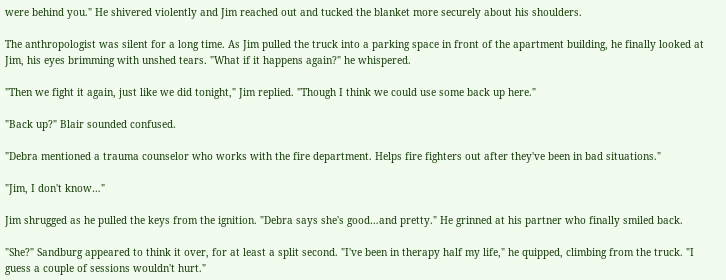were behind you." He shivered violently and Jim reached out and tucked the blanket more securely about his shoulders.

The anthropologist was silent for a long time. As Jim pulled the truck into a parking space in front of the apartment building, he finally looked at Jim, his eyes brimming with unshed tears. "What if it happens again?" he whispered.

"Then we fight it again, just like we did tonight," Jim replied. "Though I think we could use some back up here."

"Back up?" Blair sounded confused.

"Debra mentioned a trauma counselor who works with the fire department. Helps fire fighters out after they've been in bad situations."

"Jim, I don't know…"

Jim shrugged as he pulled the keys from the ignition. "Debra says she's good…and pretty." He grinned at his partner who finally smiled back.

"She?" Sandburg appeared to think it over, for at least a split second. "I've been in therapy half my life," he quipped, climbing from the truck. "I guess a couple of sessions wouldn't hurt."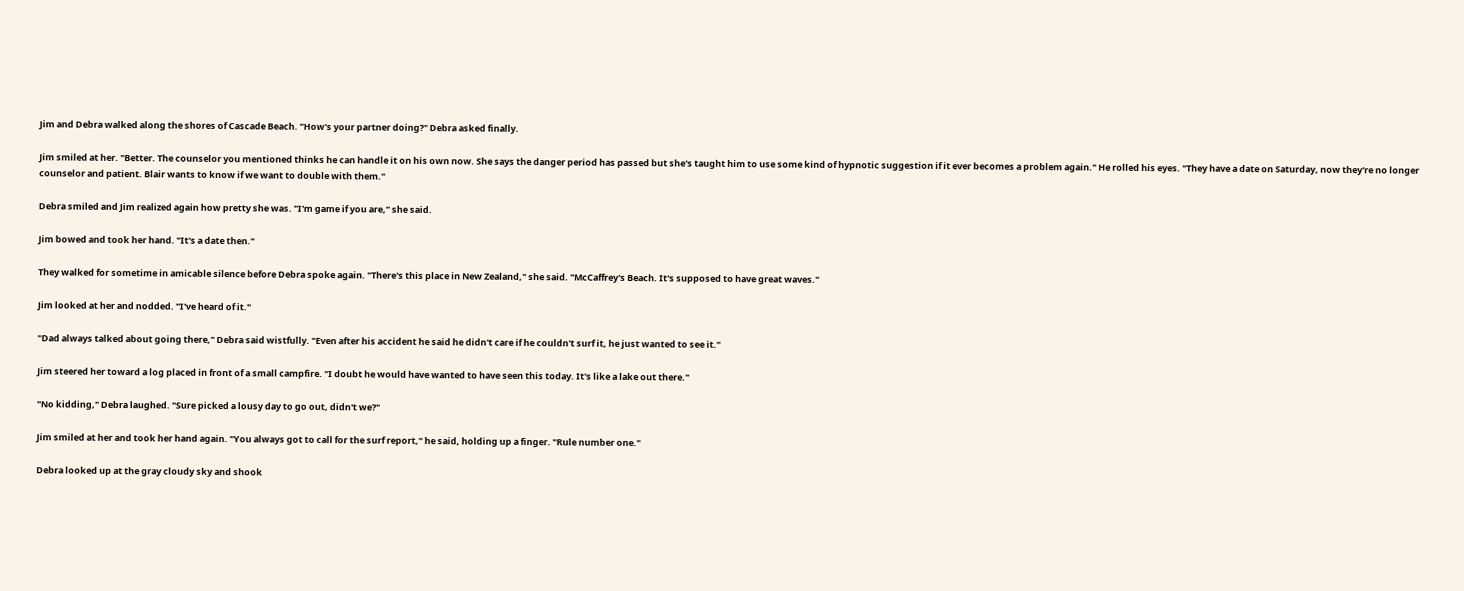Jim and Debra walked along the shores of Cascade Beach. "How's your partner doing?" Debra asked finally.

Jim smiled at her. "Better. The counselor you mentioned thinks he can handle it on his own now. She says the danger period has passed but she's taught him to use some kind of hypnotic suggestion if it ever becomes a problem again." He rolled his eyes. "They have a date on Saturday, now they're no longer counselor and patient. Blair wants to know if we want to double with them."

Debra smiled and Jim realized again how pretty she was. "I'm game if you are," she said.

Jim bowed and took her hand. "It's a date then."

They walked for sometime in amicable silence before Debra spoke again. "There's this place in New Zealand," she said. "McCaffrey's Beach. It's supposed to have great waves."

Jim looked at her and nodded. "I've heard of it."

"Dad always talked about going there," Debra said wistfully. "Even after his accident he said he didn't care if he couldn't surf it, he just wanted to see it."

Jim steered her toward a log placed in front of a small campfire. "I doubt he would have wanted to have seen this today. It's like a lake out there."

"No kidding," Debra laughed. "Sure picked a lousy day to go out, didn't we?"

Jim smiled at her and took her hand again. "You always got to call for the surf report," he said, holding up a finger. "Rule number one."

Debra looked up at the gray cloudy sky and shook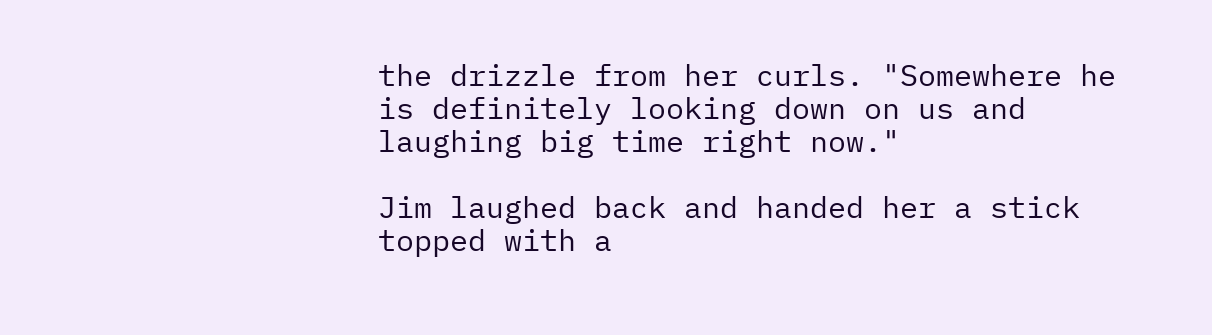the drizzle from her curls. "Somewhere he is definitely looking down on us and laughing big time right now."

Jim laughed back and handed her a stick topped with a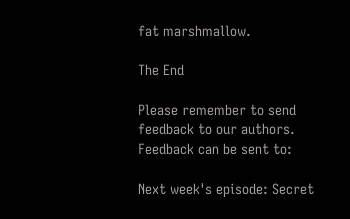fat marshmallow.

The End

Please remember to send feedback to our authors. Feedback can be sent to:

Next week's episode: Secret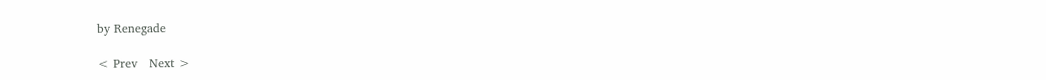by Renegade

< Prev   Next >